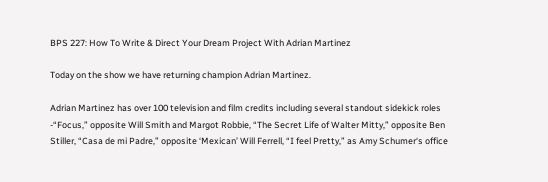BPS 227: How To Write & Direct Your Dream Project With Adrian Martinez

Today on the show we have returning champion Adrian Martinez.

Adrian Martinez has over 100 television and film credits including several standout sidekick roles -“Focus,” opposite Will Smith and Margot Robbie, “The Secret Life of Walter Mitty,” opposite Ben Stiller, “Casa de mi Padre,” opposite ‘Mexican’ Will Ferrell, “I feel Pretty,” as Amy Schumer‘s office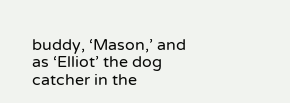buddy, ‘Mason,’ and as ‘Elliot’ the dog catcher in the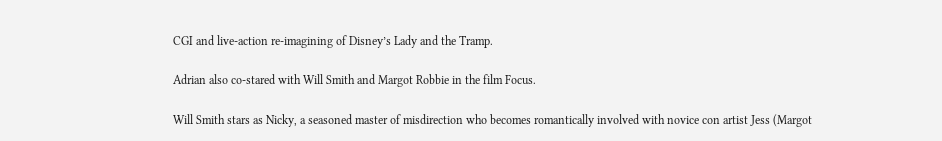CGI and live-action re-imagining of Disney’s Lady and the Tramp.

Adrian also co-stared with Will Smith and Margot Robbie in the film Focus.

Will Smith stars as Nicky, a seasoned master of misdirection who becomes romantically involved with novice con artist Jess (Margot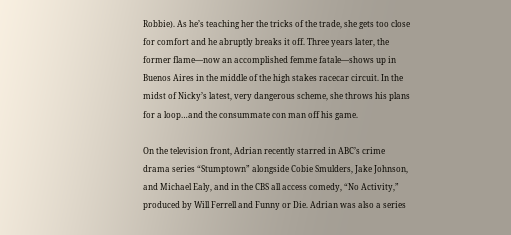Robbie). As he’s teaching her the tricks of the trade, she gets too close for comfort and he abruptly breaks it off. Three years later, the former flame—now an accomplished femme fatale—shows up in Buenos Aires in the middle of the high stakes racecar circuit. In the midst of Nicky’s latest, very dangerous scheme, she throws his plans for a loop…and the consummate con man off his game.

On the television front, Adrian recently starred in ABC’s crime drama series “Stumptown” alongside Cobie Smulders, Jake Johnson, and Michael Ealy, and in the CBS all access comedy, “No Activity,” produced by Will Ferrell and Funny or Die. Adrian was also a series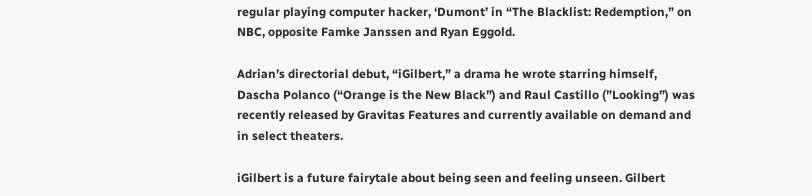regular playing computer hacker, ‘Dumont’ in “The Blacklist: Redemption,” on NBC, opposite Famke Janssen and Ryan Eggold.

Adrian’s directorial debut, “iGilbert,” a drama he wrote starring himself, Dascha Polanco (“Orange is the New Black”) and Raul Castillo (”Looking”) was recently released by Gravitas Features and currently available on demand and in select theaters.

iGilbert is a future fairytale about being seen and feeling unseen. Gilbert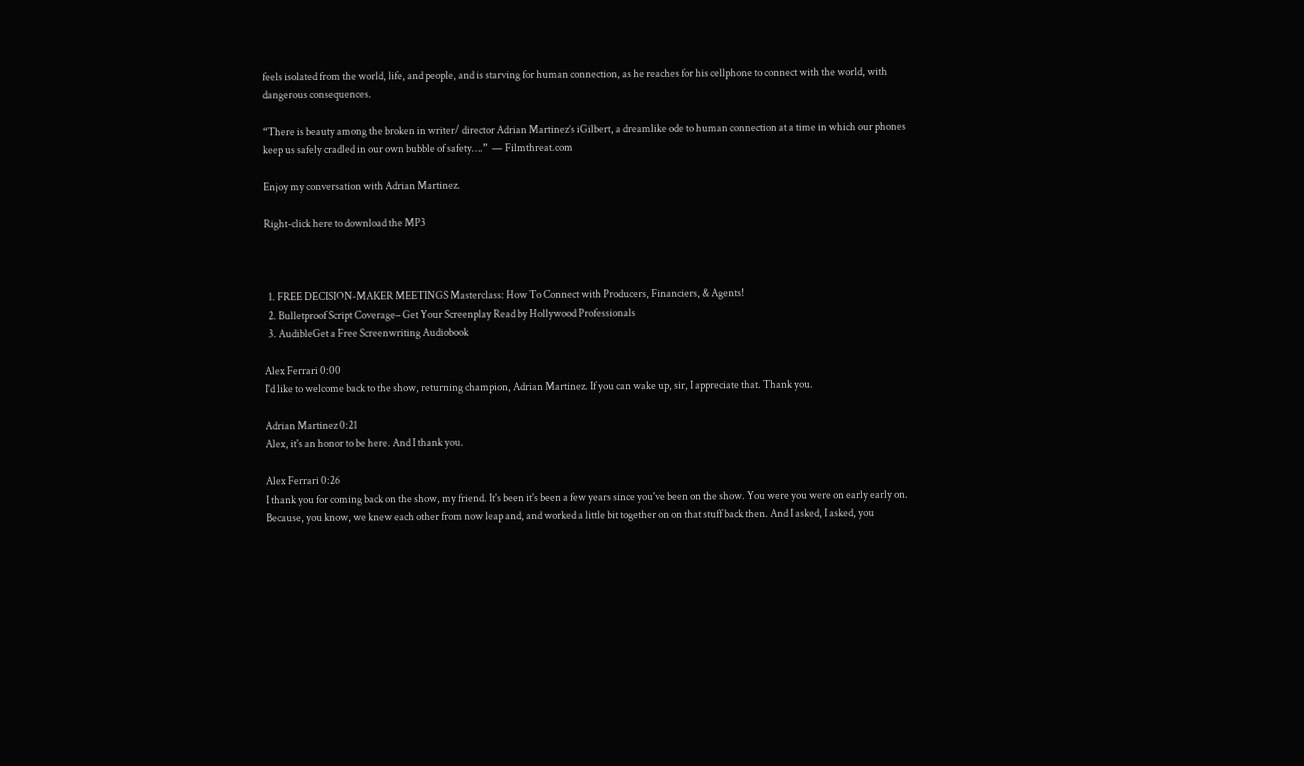feels isolated from the world, life, and people, and is starving for human connection, as he reaches for his cellphone to connect with the world, with dangerous consequences.

“There is beauty among the broken in writer/ director Adrian Martinez’s iGilbert, a dreamlike ode to human connection at a time in which our phones keep us safely cradled in our own bubble of safety….”  — Filmthreat.com

Enjoy my conversation with Adrian Martinez.

Right-click here to download the MP3



  1. FREE DECISION-MAKER MEETINGS Masterclass: How To Connect with Producers, Financiers, & Agents!
  2. Bulletproof Script Coverage– Get Your Screenplay Read by Hollywood Professionals
  3. AudibleGet a Free Screenwriting Audiobook

Alex Ferrari 0:00
I'd like to welcome back to the show, returning champion, Adrian Martinez. If you can wake up, sir, I appreciate that. Thank you.

Adrian Martinez 0:21
Alex, it's an honor to be here. And I thank you.

Alex Ferrari 0:26
I thank you for coming back on the show, my friend. It's been it's been a few years since you've been on the show. You were you were on early early on. Because, you know, we knew each other from now leap and, and worked a little bit together on on that stuff back then. And I asked, I asked, you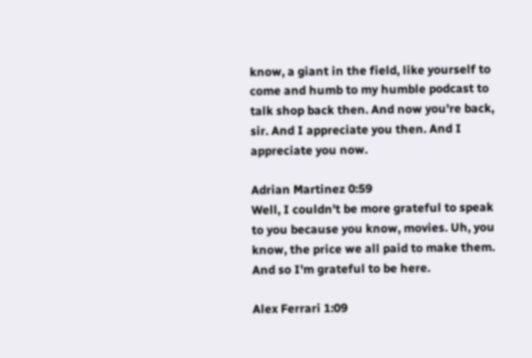know, a giant in the field, like yourself to come and humb to my humble podcast to talk shop back then. And now you're back, sir. And I appreciate you then. And I appreciate you now.

Adrian Martinez 0:59
Well, I couldn't be more grateful to speak to you because you know, movies. Uh, you know, the price we all paid to make them. And so I'm grateful to be here.

Alex Ferrari 1:09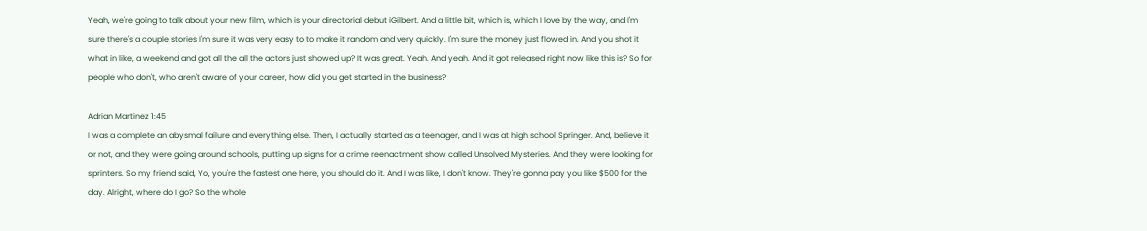Yeah, we're going to talk about your new film, which is your directorial debut iGilbert. And a little bit, which is, which I love by the way, and I'm sure there's a couple stories I'm sure it was very easy to to make it random and very quickly. I'm sure the money just flowed in. And you shot it what in like, a weekend and got all the all the actors just showed up? It was great. Yeah. And yeah. And it got released right now like this is? So for people who don't, who aren't aware of your career, how did you get started in the business?

Adrian Martinez 1:45
I was a complete an abysmal failure and everything else. Then, I actually started as a teenager, and I was at high school Springer. And, believe it or not, and they were going around schools, putting up signs for a crime reenactment show called Unsolved Mysteries. And they were looking for sprinters. So my friend said, Yo, you're the fastest one here, you should do it. And I was like, I don't know. They're gonna pay you like $500 for the day. Alright, where do I go? So the whole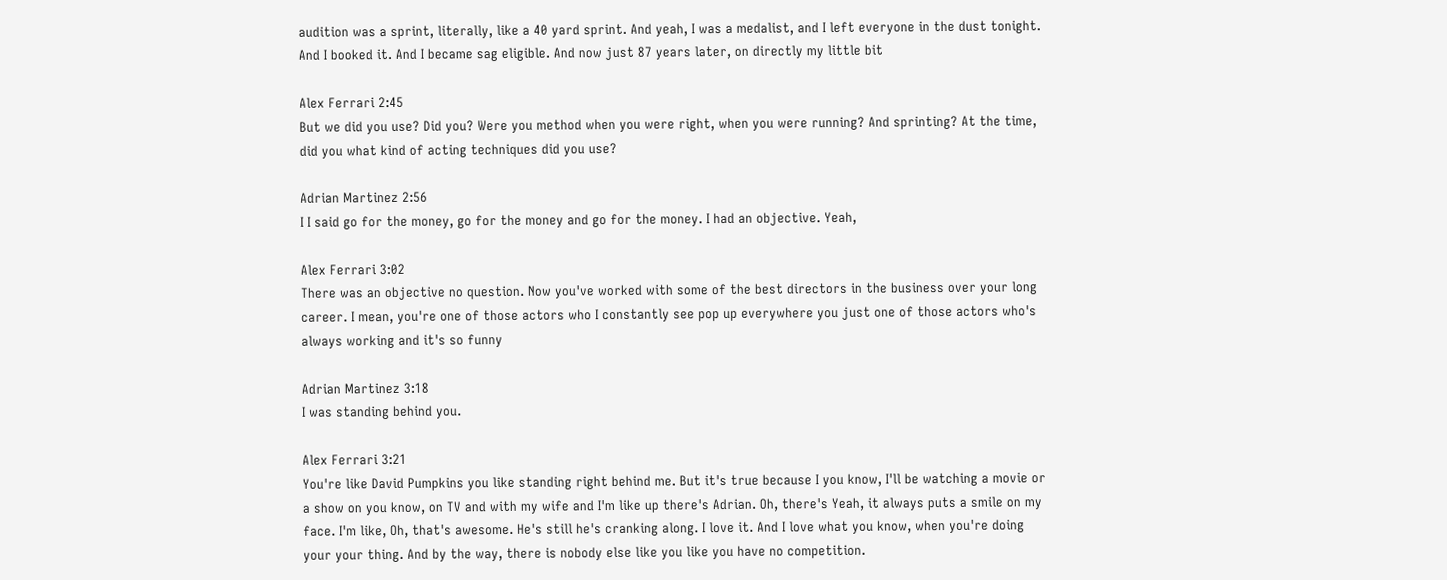audition was a sprint, literally, like a 40 yard sprint. And yeah, I was a medalist, and I left everyone in the dust tonight. And I booked it. And I became sag eligible. And now just 87 years later, on directly my little bit

Alex Ferrari 2:45
But we did you use? Did you? Were you method when you were right, when you were running? And sprinting? At the time, did you what kind of acting techniques did you use?

Adrian Martinez 2:56
I I said go for the money, go for the money and go for the money. I had an objective. Yeah,

Alex Ferrari 3:02
There was an objective no question. Now you've worked with some of the best directors in the business over your long career. I mean, you're one of those actors who I constantly see pop up everywhere you just one of those actors who's always working and it's so funny

Adrian Martinez 3:18
I was standing behind you.

Alex Ferrari 3:21
You're like David Pumpkins you like standing right behind me. But it's true because I you know, I'll be watching a movie or a show on you know, on TV and with my wife and I'm like up there's Adrian. Oh, there's Yeah, it always puts a smile on my face. I'm like, Oh, that's awesome. He's still he's cranking along. I love it. And I love what you know, when you're doing your your thing. And by the way, there is nobody else like you like you have no competition.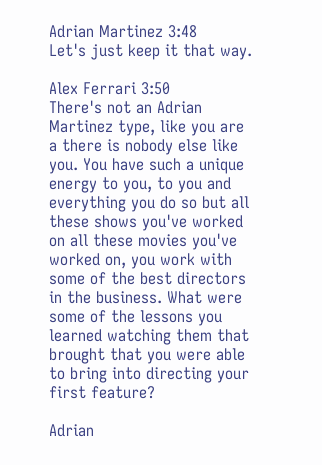Adrian Martinez 3:48
Let's just keep it that way.

Alex Ferrari 3:50
There's not an Adrian Martinez type, like you are a there is nobody else like you. You have such a unique energy to you, to you and everything you do so but all these shows you've worked on all these movies you've worked on, you work with some of the best directors in the business. What were some of the lessons you learned watching them that brought that you were able to bring into directing your first feature?

Adrian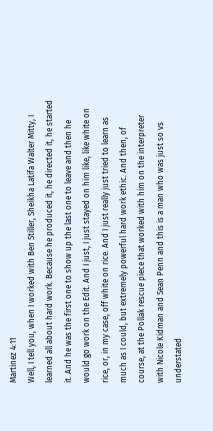Martinez 4:11
Well, I tell you, when I worked with Ben Stiller, Sheikha Latifa Walter Mitty, I learned all about hard work. Because he produced it, he directed it, he started it. And he was the first one to show up the last one to leave and then he would go work on the Edit. And I just, I just stayed on him like, like white on rice, or, in my case, off white on rice. And I just really just tried to learn as much as I could, but extremely powerful hard work ethic. And then, of course, at the Pollak rescue piece that worked with him on the interpreter with Nicole Kidman and Sean Penn and this is a man who was just so vs understated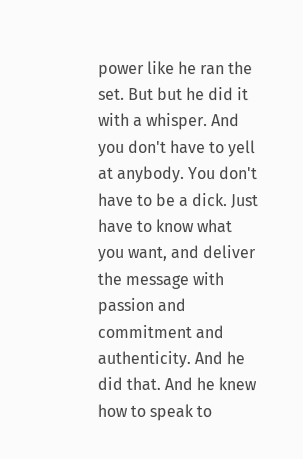power like he ran the set. But but he did it with a whisper. And you don't have to yell at anybody. You don't have to be a dick. Just have to know what you want, and deliver the message with passion and commitment and authenticity. And he did that. And he knew how to speak to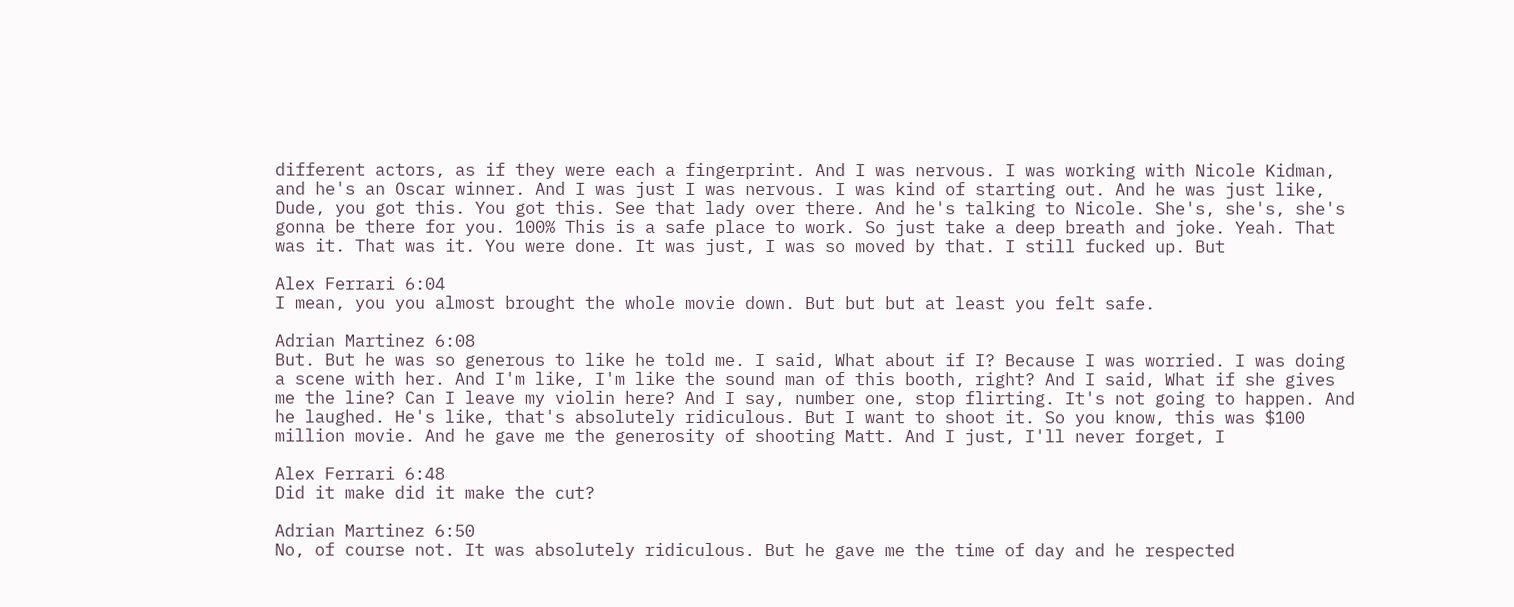different actors, as if they were each a fingerprint. And I was nervous. I was working with Nicole Kidman, and he's an Oscar winner. And I was just I was nervous. I was kind of starting out. And he was just like, Dude, you got this. You got this. See that lady over there. And he's talking to Nicole. She's, she's, she's gonna be there for you. 100% This is a safe place to work. So just take a deep breath and joke. Yeah. That was it. That was it. You were done. It was just, I was so moved by that. I still fucked up. But

Alex Ferrari 6:04
I mean, you you almost brought the whole movie down. But but but at least you felt safe.

Adrian Martinez 6:08
But. But he was so generous to like he told me. I said, What about if I? Because I was worried. I was doing a scene with her. And I'm like, I'm like the sound man of this booth, right? And I said, What if she gives me the line? Can I leave my violin here? And I say, number one, stop flirting. It's not going to happen. And he laughed. He's like, that's absolutely ridiculous. But I want to shoot it. So you know, this was $100 million movie. And he gave me the generosity of shooting Matt. And I just, I'll never forget, I

Alex Ferrari 6:48
Did it make did it make the cut?

Adrian Martinez 6:50
No, of course not. It was absolutely ridiculous. But he gave me the time of day and he respected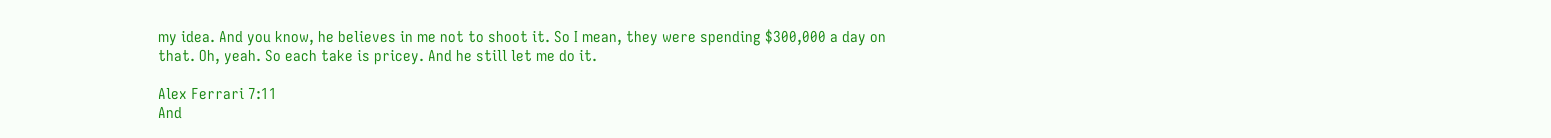my idea. And you know, he believes in me not to shoot it. So I mean, they were spending $300,000 a day on that. Oh, yeah. So each take is pricey. And he still let me do it.

Alex Ferrari 7:11
And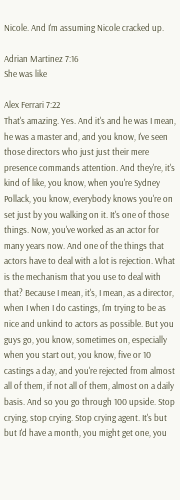Nicole. And I'm assuming Nicole cracked up.

Adrian Martinez 7:16
She was like

Alex Ferrari 7:22
That's amazing. Yes. And it's and he was I mean, he was a master and, and you know, I've seen those directors who just just their mere presence commands attention. And they're, it's kind of like, you know, when you're Sydney Pollack, you know, everybody knows you're on set just by you walking on it. It's one of those things. Now, you've worked as an actor for many years now. And one of the things that actors have to deal with a lot is rejection. What is the mechanism that you use to deal with that? Because I mean, it's, I mean, as a director, when I when I do castings, I'm trying to be as nice and unkind to actors as possible. But you guys go, you know, sometimes on, especially when you start out, you know, five or 10 castings a day, and you're rejected from almost all of them, if not all of them, almost on a daily basis. And so you go through 100 upside. Stop crying, stop crying. Stop crying agent. It's but but I'd have a month, you might get one, you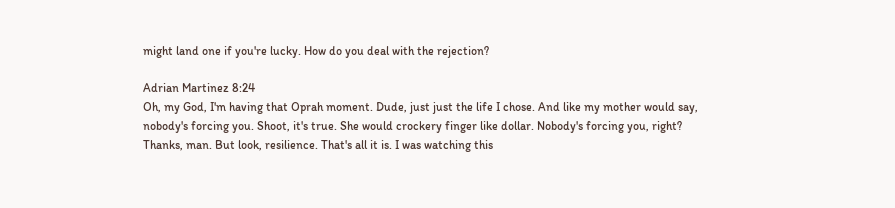might land one if you're lucky. How do you deal with the rejection?

Adrian Martinez 8:24
Oh, my God, I'm having that Oprah moment. Dude, just just the life I chose. And like my mother would say, nobody's forcing you. Shoot, it's true. She would crockery finger like dollar. Nobody's forcing you, right? Thanks, man. But look, resilience. That's all it is. I was watching this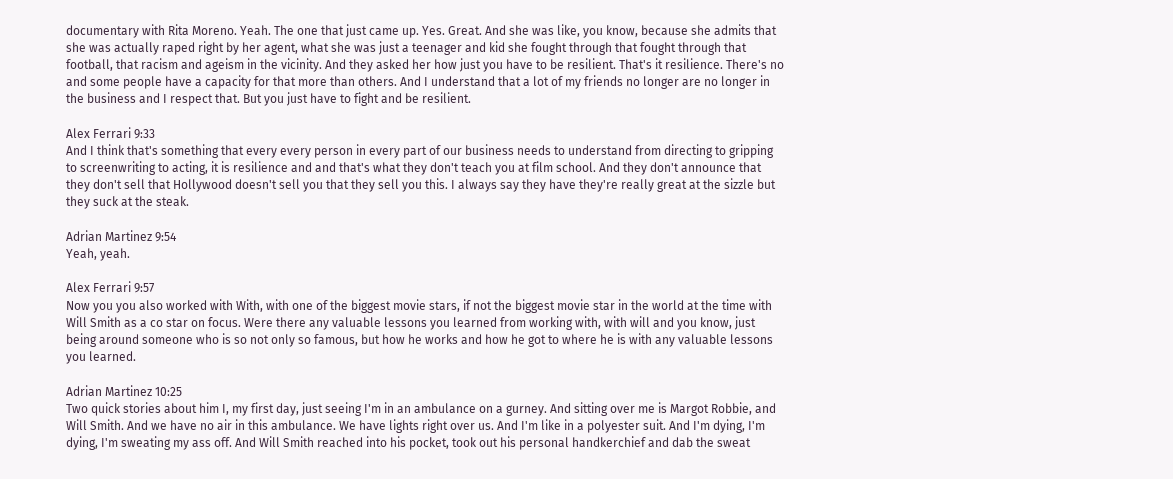documentary with Rita Moreno. Yeah. The one that just came up. Yes. Great. And she was like, you know, because she admits that she was actually raped right by her agent, what she was just a teenager and kid she fought through that fought through that football, that racism and ageism in the vicinity. And they asked her how just you have to be resilient. That's it resilience. There's no and some people have a capacity for that more than others. And I understand that a lot of my friends no longer are no longer in the business and I respect that. But you just have to fight and be resilient.

Alex Ferrari 9:33
And I think that's something that every every person in every part of our business needs to understand from directing to gripping to screenwriting to acting, it is resilience and and that's what they don't teach you at film school. And they don't announce that they don't sell that Hollywood doesn't sell you that they sell you this. I always say they have they're really great at the sizzle but they suck at the steak.

Adrian Martinez 9:54
Yeah, yeah.

Alex Ferrari 9:57
Now you you also worked with With, with one of the biggest movie stars, if not the biggest movie star in the world at the time with Will Smith as a co star on focus. Were there any valuable lessons you learned from working with, with will and you know, just being around someone who is so not only so famous, but how he works and how he got to where he is with any valuable lessons you learned.

Adrian Martinez 10:25
Two quick stories about him I, my first day, just seeing I'm in an ambulance on a gurney. And sitting over me is Margot Robbie, and Will Smith. And we have no air in this ambulance. We have lights right over us. And I'm like in a polyester suit. And I'm dying, I'm dying, I'm sweating my ass off. And Will Smith reached into his pocket, took out his personal handkerchief and dab the sweat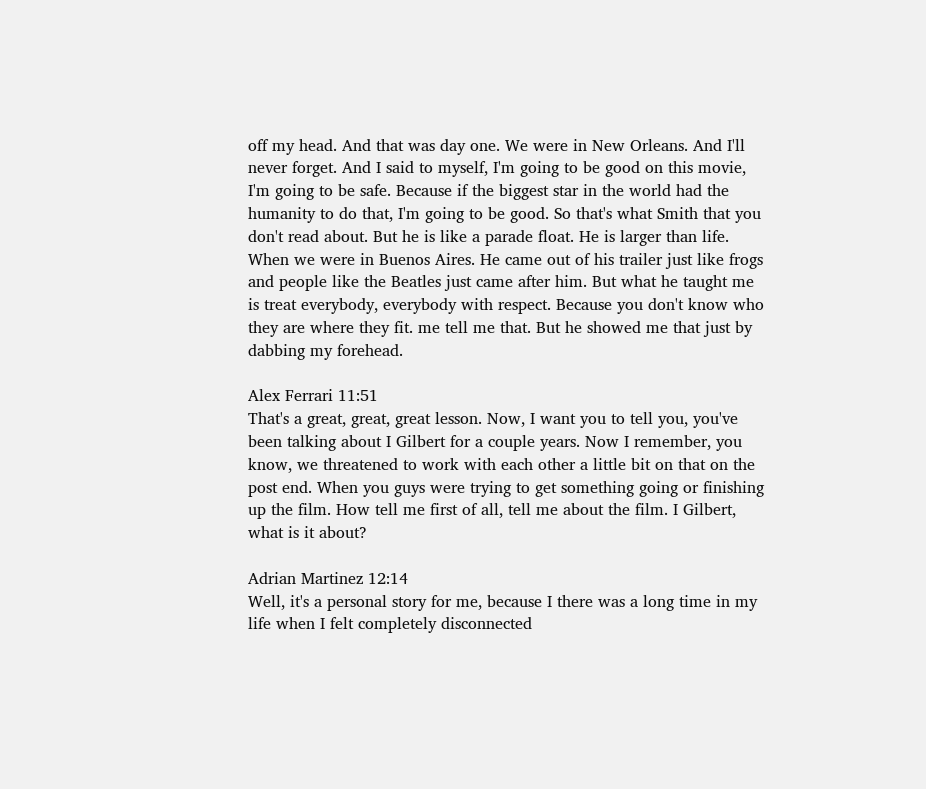off my head. And that was day one. We were in New Orleans. And I'll never forget. And I said to myself, I'm going to be good on this movie, I'm going to be safe. Because if the biggest star in the world had the humanity to do that, I'm going to be good. So that's what Smith that you don't read about. But he is like a parade float. He is larger than life. When we were in Buenos Aires. He came out of his trailer just like frogs and people like the Beatles just came after him. But what he taught me is treat everybody, everybody with respect. Because you don't know who they are where they fit. me tell me that. But he showed me that just by dabbing my forehead.

Alex Ferrari 11:51
That's a great, great, great lesson. Now, I want you to tell you, you've been talking about I Gilbert for a couple years. Now I remember, you know, we threatened to work with each other a little bit on that on the post end. When you guys were trying to get something going or finishing up the film. How tell me first of all, tell me about the film. I Gilbert, what is it about?

Adrian Martinez 12:14
Well, it's a personal story for me, because I there was a long time in my life when I felt completely disconnected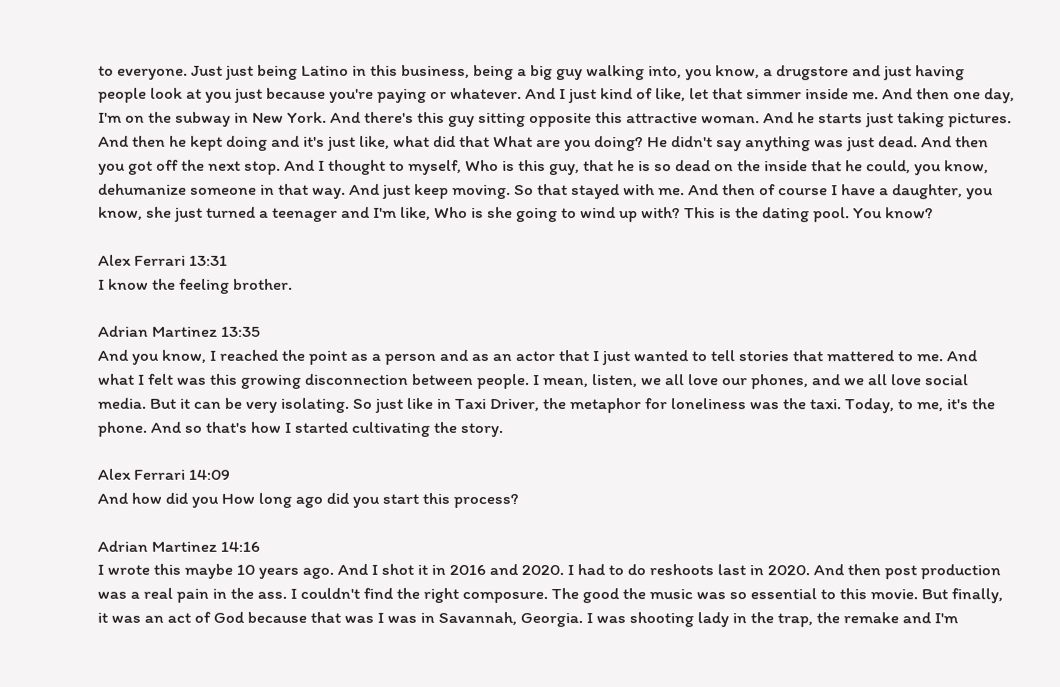to everyone. Just just being Latino in this business, being a big guy walking into, you know, a drugstore and just having people look at you just because you're paying or whatever. And I just kind of like, let that simmer inside me. And then one day, I'm on the subway in New York. And there's this guy sitting opposite this attractive woman. And he starts just taking pictures. And then he kept doing and it's just like, what did that What are you doing? He didn't say anything was just dead. And then you got off the next stop. And I thought to myself, Who is this guy, that he is so dead on the inside that he could, you know, dehumanize someone in that way. And just keep moving. So that stayed with me. And then of course I have a daughter, you know, she just turned a teenager and I'm like, Who is she going to wind up with? This is the dating pool. You know?

Alex Ferrari 13:31
I know the feeling brother.

Adrian Martinez 13:35
And you know, I reached the point as a person and as an actor that I just wanted to tell stories that mattered to me. And what I felt was this growing disconnection between people. I mean, listen, we all love our phones, and we all love social media. But it can be very isolating. So just like in Taxi Driver, the metaphor for loneliness was the taxi. Today, to me, it's the phone. And so that's how I started cultivating the story.

Alex Ferrari 14:09
And how did you How long ago did you start this process?

Adrian Martinez 14:16
I wrote this maybe 10 years ago. And I shot it in 2016 and 2020. I had to do reshoots last in 2020. And then post production was a real pain in the ass. I couldn't find the right composure. The good the music was so essential to this movie. But finally, it was an act of God because that was I was in Savannah, Georgia. I was shooting lady in the trap, the remake and I'm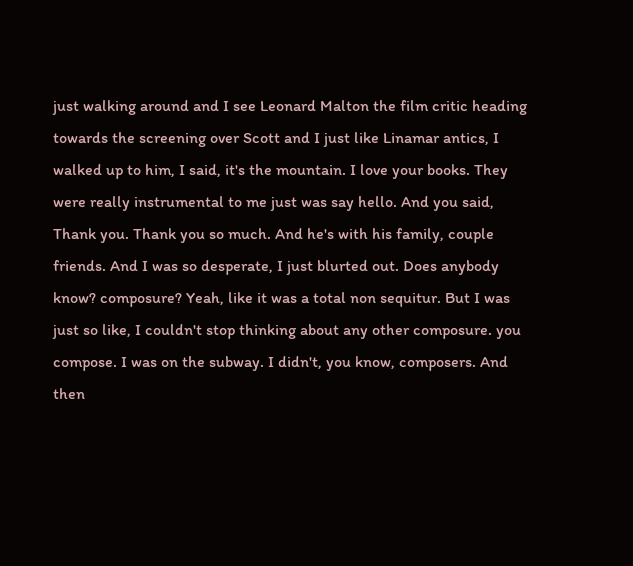just walking around and I see Leonard Malton the film critic heading towards the screening over Scott and I just like Linamar antics, I walked up to him, I said, it's the mountain. I love your books. They were really instrumental to me just was say hello. And you said, Thank you. Thank you so much. And he's with his family, couple friends. And I was so desperate, I just blurted out. Does anybody know? composure? Yeah, like it was a total non sequitur. But I was just so like, I couldn't stop thinking about any other composure. you compose. I was on the subway. I didn't, you know, composers. And then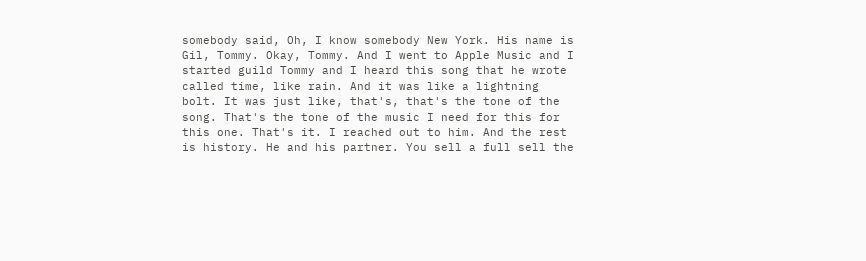somebody said, Oh, I know somebody New York. His name is Gil, Tommy. Okay, Tommy. And I went to Apple Music and I started guild Tommy and I heard this song that he wrote called time, like rain. And it was like a lightning bolt. It was just like, that's, that's the tone of the song. That's the tone of the music I need for this for this one. That's it. I reached out to him. And the rest is history. He and his partner. You sell a full sell the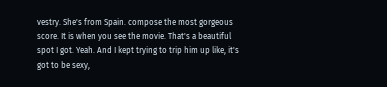vestry. She's from Spain. compose the most gorgeous score. It is when you see the movie. That's a beautiful spot I got. Yeah. And I kept trying to trip him up like, it's got to be sexy,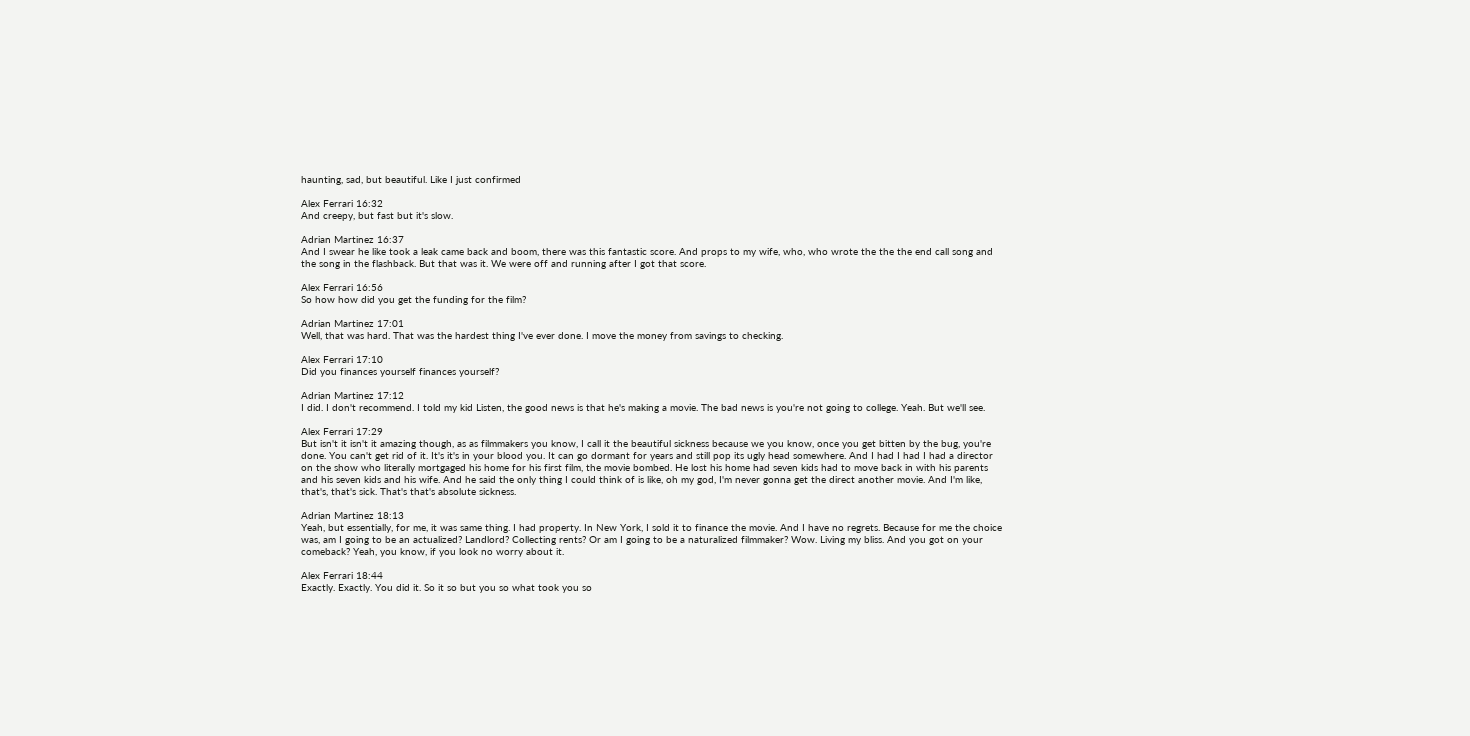haunting, sad, but beautiful. Like I just confirmed

Alex Ferrari 16:32
And creepy, but fast but it's slow.

Adrian Martinez 16:37
And I swear he like took a leak came back and boom, there was this fantastic score. And props to my wife, who, who wrote the the the end call song and the song in the flashback. But that was it. We were off and running after I got that score.

Alex Ferrari 16:56
So how how did you get the funding for the film?

Adrian Martinez 17:01
Well, that was hard. That was the hardest thing I've ever done. I move the money from savings to checking.

Alex Ferrari 17:10
Did you finances yourself finances yourself?

Adrian Martinez 17:12
I did. I don't recommend. I told my kid Listen, the good news is that he's making a movie. The bad news is you're not going to college. Yeah. But we'll see.

Alex Ferrari 17:29
But isn't it isn't it amazing though, as as filmmakers you know, I call it the beautiful sickness because we you know, once you get bitten by the bug, you're done. You can't get rid of it. It's it's in your blood you. It can go dormant for years and still pop its ugly head somewhere. And I had I had I had a director on the show who literally mortgaged his home for his first film, the movie bombed. He lost his home had seven kids had to move back in with his parents and his seven kids and his wife. And he said the only thing I could think of is like, oh my god, I'm never gonna get the direct another movie. And I'm like, that's, that's sick. That's that's absolute sickness.

Adrian Martinez 18:13
Yeah, but essentially, for me, it was same thing. I had property. In New York, I sold it to finance the movie. And I have no regrets. Because for me the choice was, am I going to be an actualized? Landlord? Collecting rents? Or am I going to be a naturalized filmmaker? Wow. Living my bliss. And you got on your comeback? Yeah, you know, if you look no worry about it.

Alex Ferrari 18:44
Exactly. Exactly. You did it. So it so but you so what took you so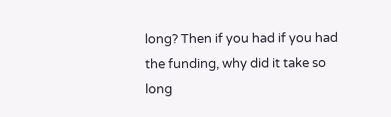long? Then if you had if you had the funding, why did it take so long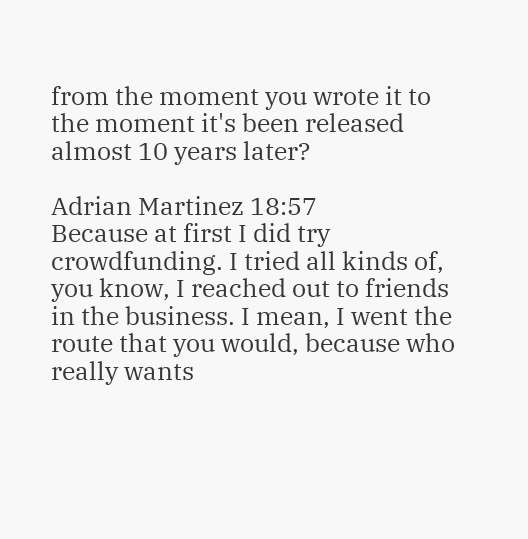from the moment you wrote it to the moment it's been released almost 10 years later?

Adrian Martinez 18:57
Because at first I did try crowdfunding. I tried all kinds of, you know, I reached out to friends in the business. I mean, I went the route that you would, because who really wants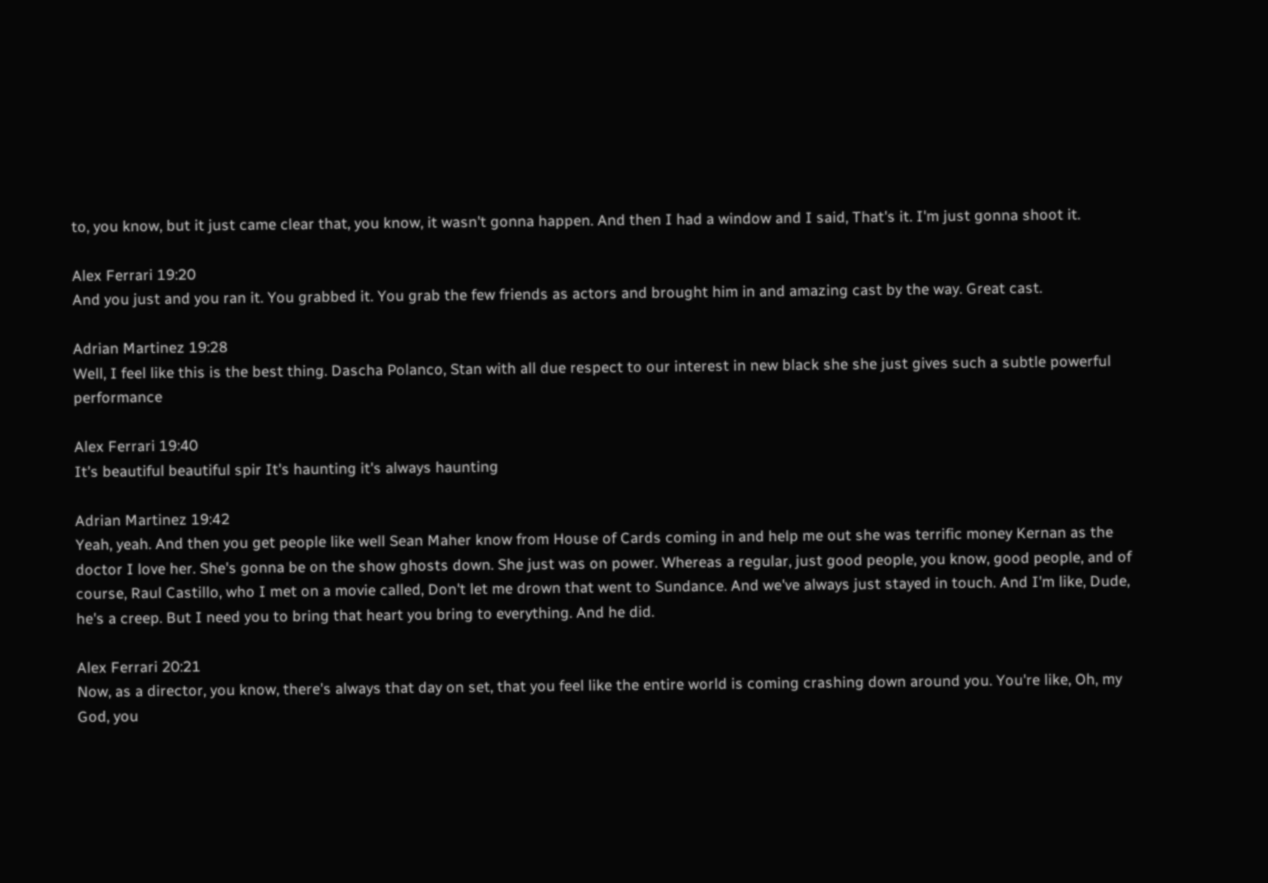to, you know, but it just came clear that, you know, it wasn't gonna happen. And then I had a window and I said, That's it. I'm just gonna shoot it.

Alex Ferrari 19:20
And you just and you ran it. You grabbed it. You grab the few friends as actors and brought him in and amazing cast by the way. Great cast.

Adrian Martinez 19:28
Well, I feel like this is the best thing. Dascha Polanco, Stan with all due respect to our interest in new black she she just gives such a subtle powerful performance

Alex Ferrari 19:40
It's beautiful beautiful spir It's haunting it's always haunting

Adrian Martinez 19:42
Yeah, yeah. And then you get people like well Sean Maher know from House of Cards coming in and help me out she was terrific money Kernan as the doctor I love her. She's gonna be on the show ghosts down. She just was on power. Whereas a regular, just good people, you know, good people, and of course, Raul Castillo, who I met on a movie called, Don't let me drown that went to Sundance. And we've always just stayed in touch. And I'm like, Dude, he's a creep. But I need you to bring that heart you bring to everything. And he did.

Alex Ferrari 20:21
Now, as a director, you know, there's always that day on set, that you feel like the entire world is coming crashing down around you. You're like, Oh, my God, you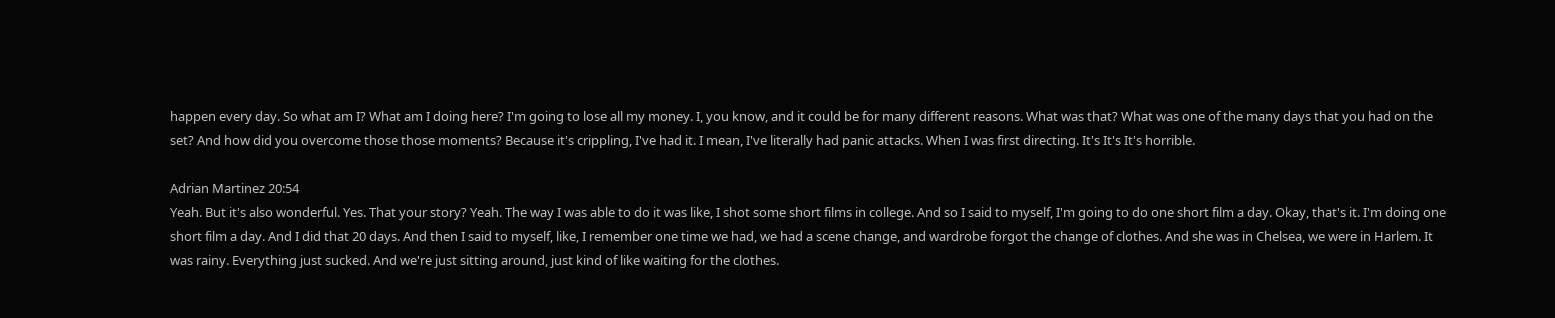happen every day. So what am I? What am I doing here? I'm going to lose all my money. I, you know, and it could be for many different reasons. What was that? What was one of the many days that you had on the set? And how did you overcome those those moments? Because it's crippling, I've had it. I mean, I've literally had panic attacks. When I was first directing. It's It's It's horrible.

Adrian Martinez 20:54
Yeah. But it's also wonderful. Yes. That your story? Yeah. The way I was able to do it was like, I shot some short films in college. And so I said to myself, I'm going to do one short film a day. Okay, that's it. I'm doing one short film a day. And I did that 20 days. And then I said to myself, like, I remember one time we had, we had a scene change, and wardrobe forgot the change of clothes. And she was in Chelsea, we were in Harlem. It was rainy. Everything just sucked. And we're just sitting around, just kind of like waiting for the clothes.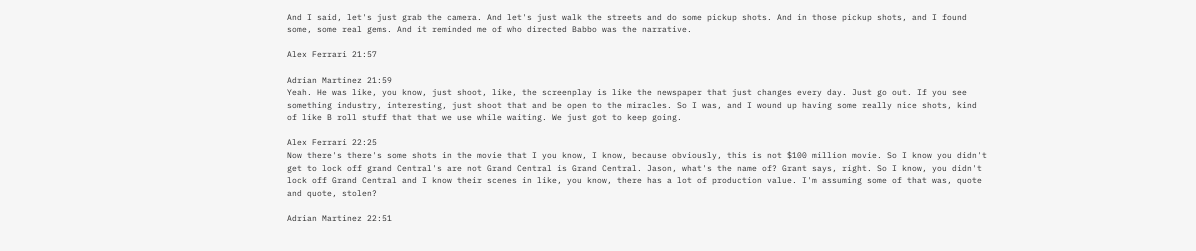And I said, let's just grab the camera. And let's just walk the streets and do some pickup shots. And in those pickup shots, and I found some, some real gems. And it reminded me of who directed Babbo was the narrative.

Alex Ferrari 21:57

Adrian Martinez 21:59
Yeah. He was like, you know, just shoot, like, the screenplay is like the newspaper that just changes every day. Just go out. If you see something industry, interesting, just shoot that and be open to the miracles. So I was, and I wound up having some really nice shots, kind of like B roll stuff that that we use while waiting. We just got to keep going.

Alex Ferrari 22:25
Now there's there's some shots in the movie that I you know, I know, because obviously, this is not $100 million movie. So I know you didn't get to lock off grand Central's are not Grand Central is Grand Central. Jason, what's the name of? Grant says, right. So I know, you didn't lock off Grand Central and I know their scenes in like, you know, there has a lot of production value. I'm assuming some of that was, quote and quote, stolen?

Adrian Martinez 22:51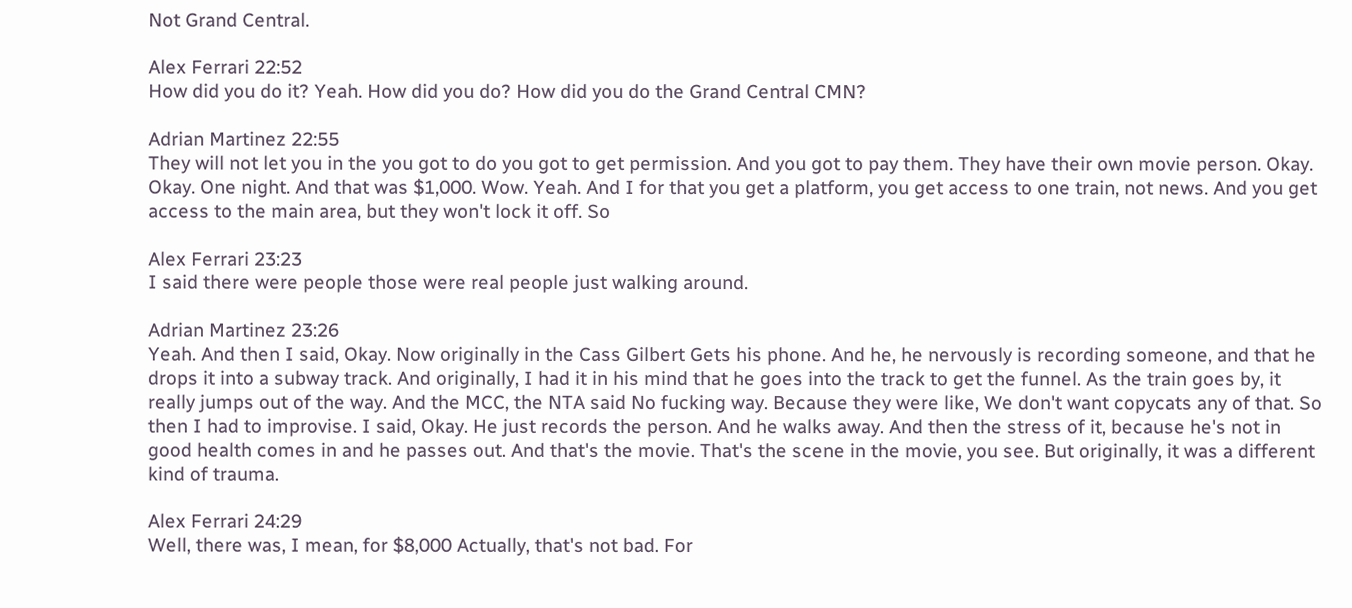Not Grand Central.

Alex Ferrari 22:52
How did you do it? Yeah. How did you do? How did you do the Grand Central CMN?

Adrian Martinez 22:55
They will not let you in the you got to do you got to get permission. And you got to pay them. They have their own movie person. Okay. Okay. One night. And that was $1,000. Wow. Yeah. And I for that you get a platform, you get access to one train, not news. And you get access to the main area, but they won't lock it off. So

Alex Ferrari 23:23
I said there were people those were real people just walking around.

Adrian Martinez 23:26
Yeah. And then I said, Okay. Now originally in the Cass Gilbert Gets his phone. And he, he nervously is recording someone, and that he drops it into a subway track. And originally, I had it in his mind that he goes into the track to get the funnel. As the train goes by, it really jumps out of the way. And the MCC, the NTA said No fucking way. Because they were like, We don't want copycats any of that. So then I had to improvise. I said, Okay. He just records the person. And he walks away. And then the stress of it, because he's not in good health comes in and he passes out. And that's the movie. That's the scene in the movie, you see. But originally, it was a different kind of trauma.

Alex Ferrari 24:29
Well, there was, I mean, for $8,000 Actually, that's not bad. For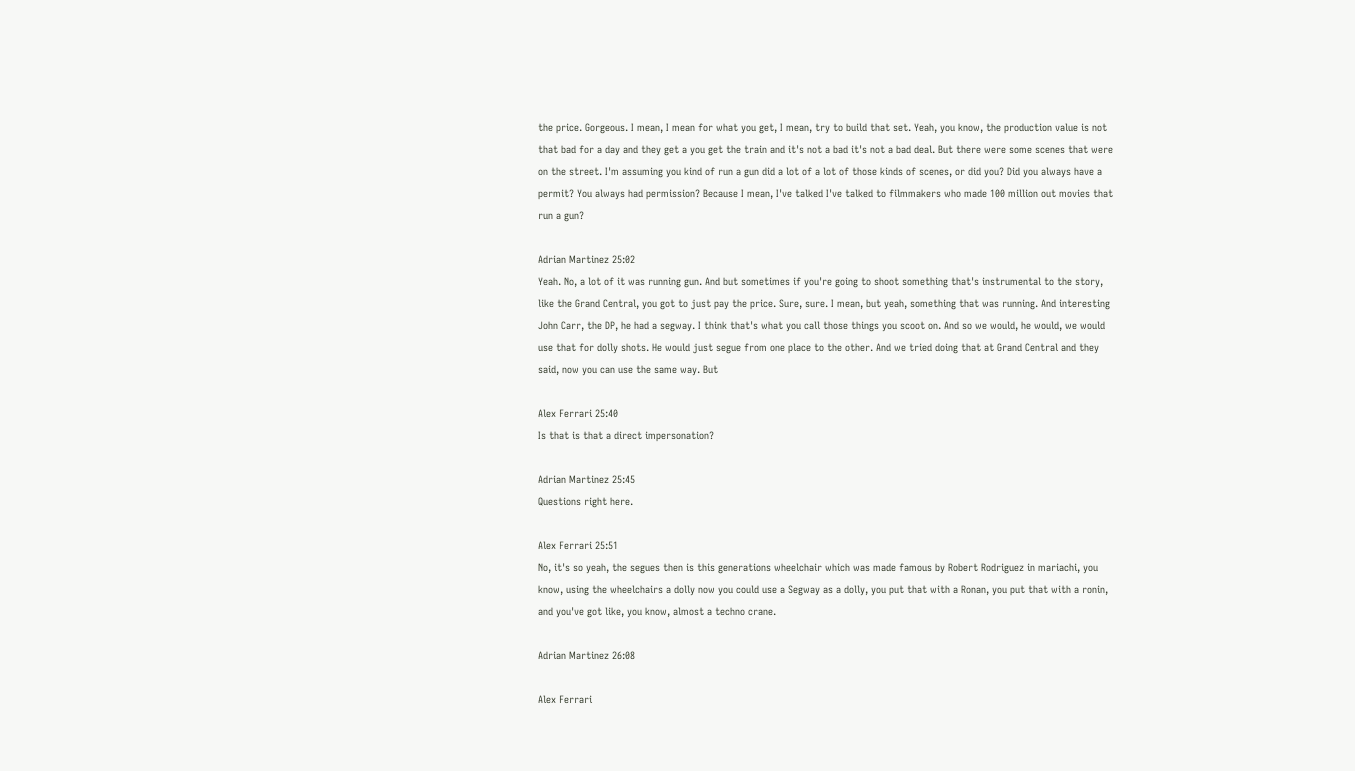the price. Gorgeous. I mean, I mean for what you get, I mean, try to build that set. Yeah, you know, the production value is not that bad for a day and they get a you get the train and it's not a bad it's not a bad deal. But there were some scenes that were on the street. I'm assuming you kind of run a gun did a lot of a lot of those kinds of scenes, or did you? Did you always have a permit? You always had permission? Because I mean, I've talked I've talked to filmmakers who made 100 million out movies that run a gun?

Adrian Martinez 25:02
Yeah. No, a lot of it was running gun. And but sometimes if you're going to shoot something that's instrumental to the story, like the Grand Central, you got to just pay the price. Sure, sure. I mean, but yeah, something that was running. And interesting John Carr, the DP, he had a segway. I think that's what you call those things you scoot on. And so we would, he would, we would use that for dolly shots. He would just segue from one place to the other. And we tried doing that at Grand Central and they said, now you can use the same way. But

Alex Ferrari 25:40
Is that is that a direct impersonation?

Adrian Martinez 25:45
Questions right here.

Alex Ferrari 25:51
No, it's so yeah, the segues then is this generations wheelchair which was made famous by Robert Rodriguez in mariachi, you know, using the wheelchairs a dolly now you could use a Segway as a dolly, you put that with a Ronan, you put that with a ronin, and you've got like, you know, almost a techno crane.

Adrian Martinez 26:08

Alex Ferrari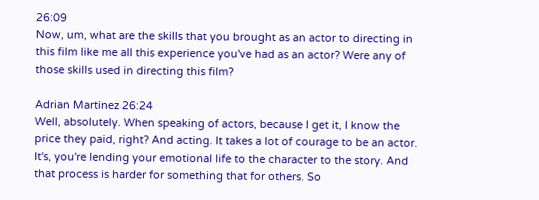26:09
Now, um, what are the skills that you brought as an actor to directing in this film like me all this experience you've had as an actor? Were any of those skills used in directing this film?

Adrian Martinez 26:24
Well, absolutely. When speaking of actors, because I get it, I know the price they paid, right? And acting. It takes a lot of courage to be an actor. It's, you're lending your emotional life to the character to the story. And that process is harder for something that for others. So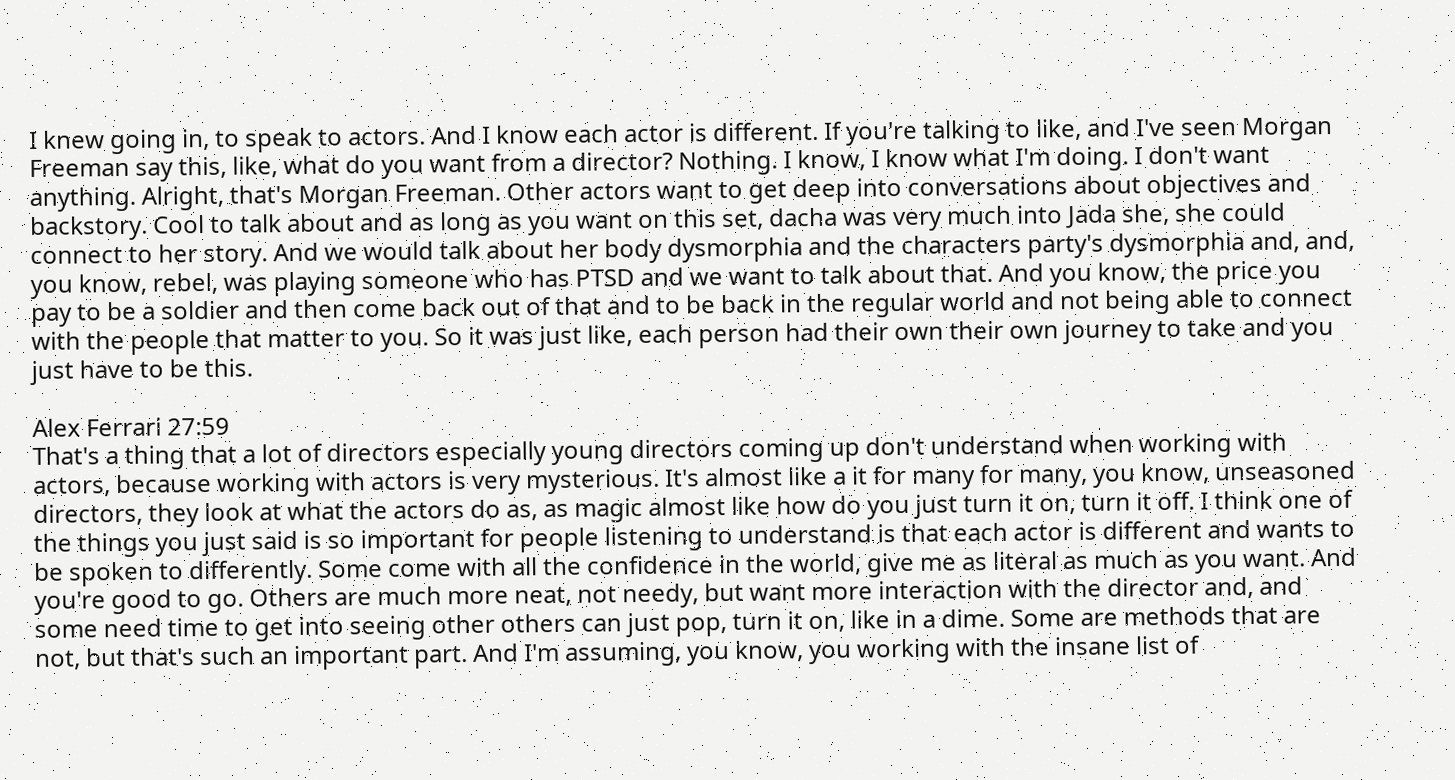I knew going in, to speak to actors. And I know each actor is different. If you're talking to like, and I've seen Morgan Freeman say this, like, what do you want from a director? Nothing. I know, I know what I'm doing. I don't want anything. Alright, that's Morgan Freeman. Other actors want to get deep into conversations about objectives and backstory. Cool to talk about and as long as you want on this set, dacha was very much into Jada she, she could connect to her story. And we would talk about her body dysmorphia and the characters party's dysmorphia and, and, you know, rebel, was playing someone who has PTSD and we want to talk about that. And you know, the price you pay to be a soldier and then come back out of that and to be back in the regular world and not being able to connect with the people that matter to you. So it was just like, each person had their own their own journey to take and you just have to be this.

Alex Ferrari 27:59
That's a thing that a lot of directors especially young directors coming up don't understand when working with actors, because working with actors is very mysterious. It's almost like a it for many for many, you know, unseasoned directors, they look at what the actors do as, as magic almost like how do you just turn it on, turn it off. I think one of the things you just said is so important for people listening to understand is that each actor is different and wants to be spoken to differently. Some come with all the confidence in the world, give me as literal as much as you want. And you're good to go. Others are much more neat, not needy, but want more interaction with the director and, and some need time to get into seeing other others can just pop, turn it on, like in a dime. Some are methods that are not, but that's such an important part. And I'm assuming, you know, you working with the insane list of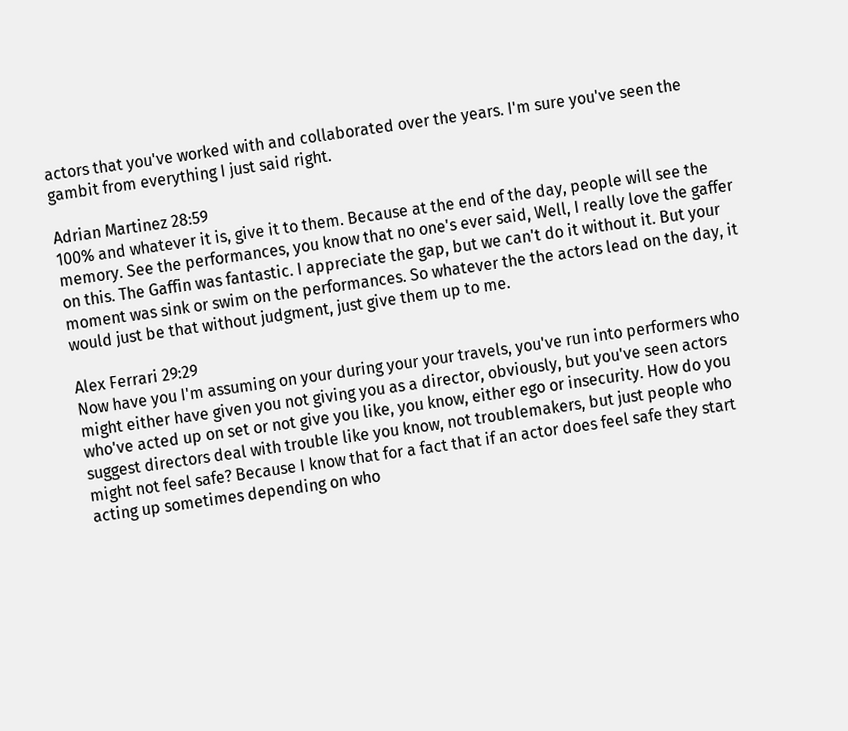actors that you've worked with and collaborated over the years. I'm sure you've seen the gambit from everything I just said right.

Adrian Martinez 28:59
100% and whatever it is, give it to them. Because at the end of the day, people will see the memory. See the performances, you know that no one's ever said, Well, I really love the gaffer on this. The Gaffin was fantastic. I appreciate the gap, but we can't do it without it. But your moment was sink or swim on the performances. So whatever the the actors lead on the day, it would just be that without judgment, just give them up to me.

Alex Ferrari 29:29
Now have you I'm assuming on your during your your travels, you've run into performers who might either have given you not giving you as a director, obviously, but you've seen actors who've acted up on set or not give you like, you know, either ego or insecurity. How do you suggest directors deal with trouble like you know, not troublemakers, but just people who might not feel safe? Because I know that for a fact that if an actor does feel safe they start acting up sometimes depending on who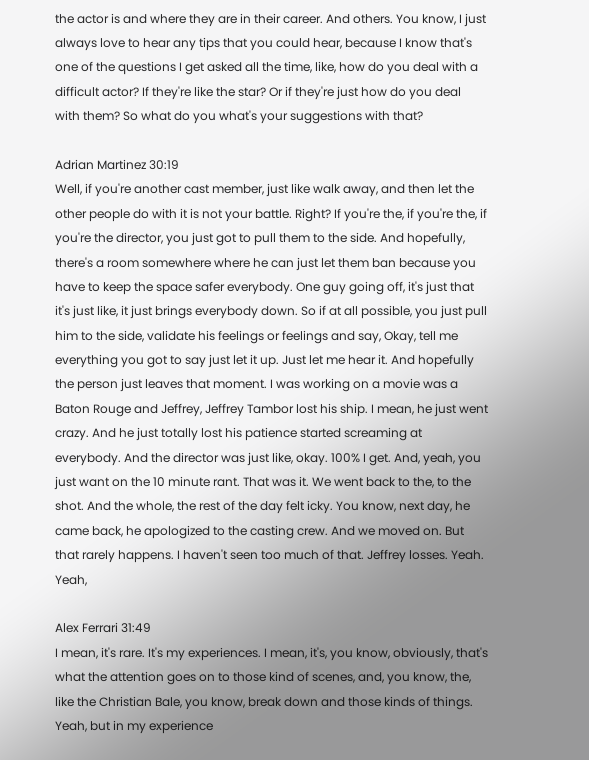the actor is and where they are in their career. And others. You know, I just always love to hear any tips that you could hear, because I know that's one of the questions I get asked all the time, like, how do you deal with a difficult actor? If they're like the star? Or if they're just how do you deal with them? So what do you what's your suggestions with that?

Adrian Martinez 30:19
Well, if you're another cast member, just like walk away, and then let the other people do with it is not your battle. Right? If you're the, if you're the, if you're the director, you just got to pull them to the side. And hopefully, there's a room somewhere where he can just let them ban because you have to keep the space safer everybody. One guy going off, it's just that it's just like, it just brings everybody down. So if at all possible, you just pull him to the side, validate his feelings or feelings and say, Okay, tell me everything you got to say just let it up. Just let me hear it. And hopefully the person just leaves that moment. I was working on a movie was a Baton Rouge and Jeffrey, Jeffrey Tambor lost his ship. I mean, he just went crazy. And he just totally lost his patience started screaming at everybody. And the director was just like, okay. 100% I get. And, yeah, you just want on the 10 minute rant. That was it. We went back to the, to the shot. And the whole, the rest of the day felt icky. You know, next day, he came back, he apologized to the casting crew. And we moved on. But that rarely happens. I haven't seen too much of that. Jeffrey losses. Yeah. Yeah,

Alex Ferrari 31:49
I mean, it's rare. It's my experiences. I mean, it's, you know, obviously, that's what the attention goes on to those kind of scenes, and, you know, the, like the Christian Bale, you know, break down and those kinds of things. Yeah, but in my experience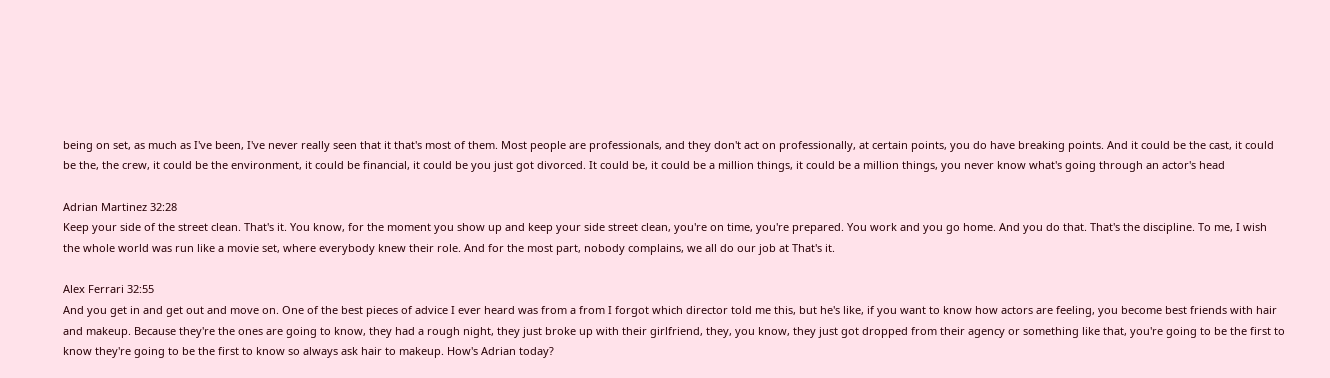being on set, as much as I've been, I've never really seen that it that's most of them. Most people are professionals, and they don't act on professionally, at certain points, you do have breaking points. And it could be the cast, it could be the, the crew, it could be the environment, it could be financial, it could be you just got divorced. It could be, it could be a million things, it could be a million things, you never know what's going through an actor's head

Adrian Martinez 32:28
Keep your side of the street clean. That's it. You know, for the moment you show up and keep your side street clean, you're on time, you're prepared. You work and you go home. And you do that. That's the discipline. To me, I wish the whole world was run like a movie set, where everybody knew their role. And for the most part, nobody complains, we all do our job at That's it.

Alex Ferrari 32:55
And you get in and get out and move on. One of the best pieces of advice I ever heard was from a from I forgot which director told me this, but he's like, if you want to know how actors are feeling, you become best friends with hair and makeup. Because they're the ones are going to know, they had a rough night, they just broke up with their girlfriend, they, you know, they just got dropped from their agency or something like that, you're going to be the first to know they're going to be the first to know so always ask hair to makeup. How's Adrian today?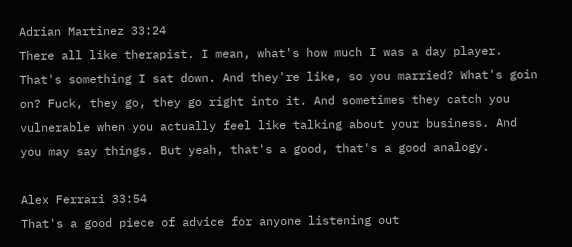Adrian Martinez 33:24
There all like therapist. I mean, what's how much I was a day player. That's something I sat down. And they're like, so you married? What's goin on? Fuck, they go, they go right into it. And sometimes they catch you vulnerable when you actually feel like talking about your business. And you may say things. But yeah, that's a good, that's a good analogy.

Alex Ferrari 33:54
That's a good piece of advice for anyone listening out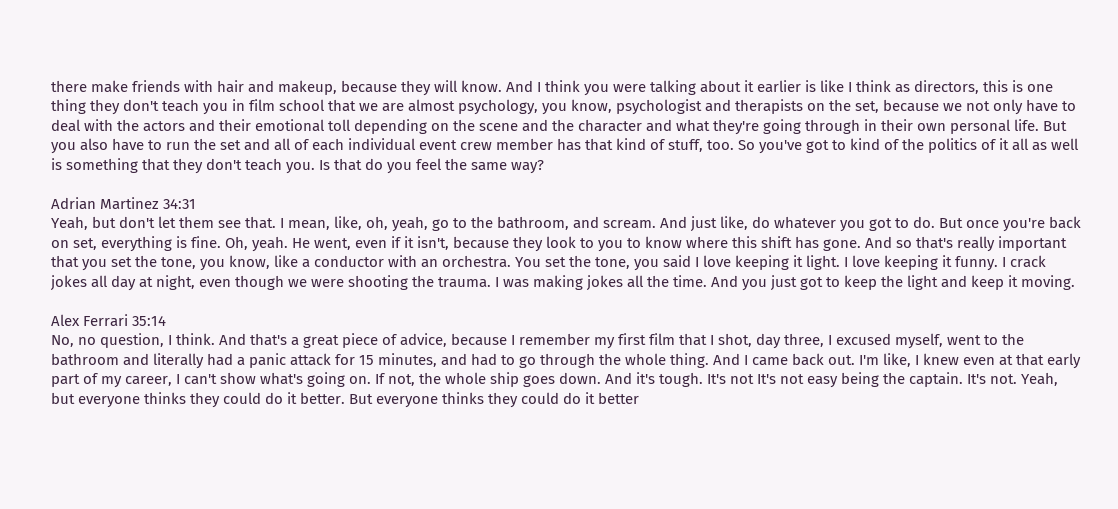there make friends with hair and makeup, because they will know. And I think you were talking about it earlier is like I think as directors, this is one thing they don't teach you in film school that we are almost psychology, you know, psychologist and therapists on the set, because we not only have to deal with the actors and their emotional toll depending on the scene and the character and what they're going through in their own personal life. But you also have to run the set and all of each individual event crew member has that kind of stuff, too. So you've got to kind of the politics of it all as well is something that they don't teach you. Is that do you feel the same way?

Adrian Martinez 34:31
Yeah, but don't let them see that. I mean, like, oh, yeah, go to the bathroom, and scream. And just like, do whatever you got to do. But once you're back on set, everything is fine. Oh, yeah. He went, even if it isn't, because they look to you to know where this shift has gone. And so that's really important that you set the tone, you know, like a conductor with an orchestra. You set the tone, you said I love keeping it light. I love keeping it funny. I crack jokes all day at night, even though we were shooting the trauma. I was making jokes all the time. And you just got to keep the light and keep it moving.

Alex Ferrari 35:14
No, no question, I think. And that's a great piece of advice, because I remember my first film that I shot, day three, I excused myself, went to the bathroom and literally had a panic attack for 15 minutes, and had to go through the whole thing. And I came back out. I'm like, I knew even at that early part of my career, I can't show what's going on. If not, the whole ship goes down. And it's tough. It's not It's not easy being the captain. It's not. Yeah, but everyone thinks they could do it better. But everyone thinks they could do it better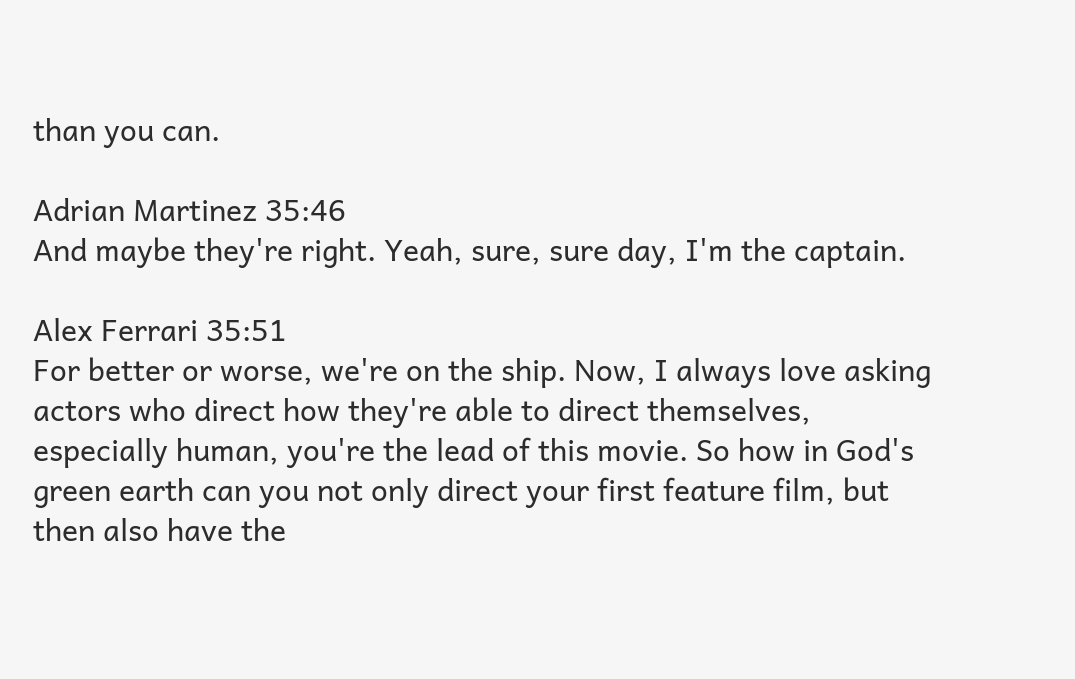than you can.

Adrian Martinez 35:46
And maybe they're right. Yeah, sure, sure day, I'm the captain.

Alex Ferrari 35:51
For better or worse, we're on the ship. Now, I always love asking actors who direct how they're able to direct themselves, especially human, you're the lead of this movie. So how in God's green earth can you not only direct your first feature film, but then also have the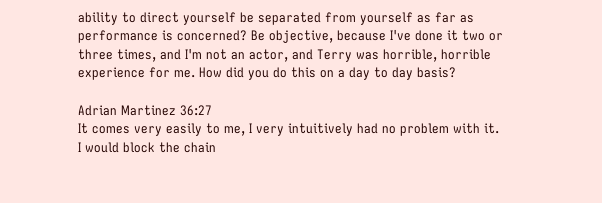ability to direct yourself be separated from yourself as far as performance is concerned? Be objective, because I've done it two or three times, and I'm not an actor, and Terry was horrible, horrible experience for me. How did you do this on a day to day basis?

Adrian Martinez 36:27
It comes very easily to me, I very intuitively had no problem with it. I would block the chain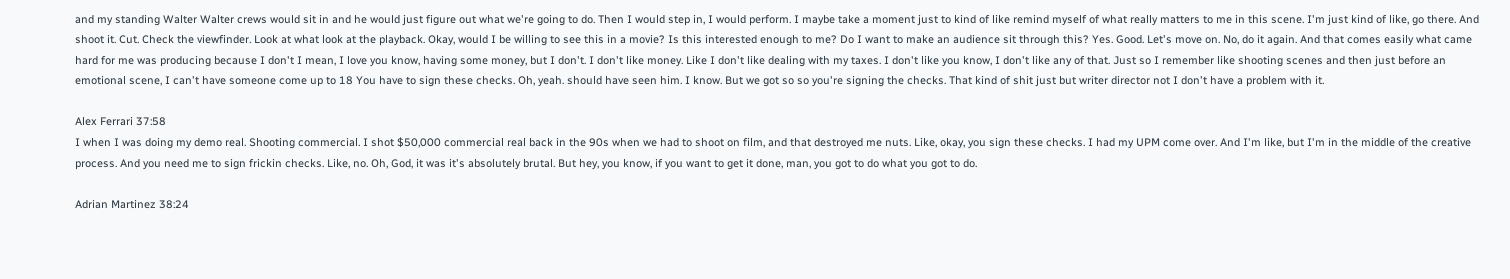and my standing Walter Walter crews would sit in and he would just figure out what we're going to do. Then I would step in, I would perform. I maybe take a moment just to kind of like remind myself of what really matters to me in this scene. I'm just kind of like, go there. And shoot it. Cut. Check the viewfinder. Look at what look at the playback. Okay, would I be willing to see this in a movie? Is this interested enough to me? Do I want to make an audience sit through this? Yes. Good. Let's move on. No, do it again. And that comes easily what came hard for me was producing because I don't I mean, I love you know, having some money, but I don't. I don't like money. Like I don't like dealing with my taxes. I don't like you know, I don't like any of that. Just so I remember like shooting scenes and then just before an emotional scene, I can't have someone come up to 18 You have to sign these checks. Oh, yeah. should have seen him. I know. But we got so so you're signing the checks. That kind of shit just but writer director not I don't have a problem with it.

Alex Ferrari 37:58
I when I was doing my demo real. Shooting commercial. I shot $50,000 commercial real back in the 90s when we had to shoot on film, and that destroyed me nuts. Like, okay, you sign these checks. I had my UPM come over. And I'm like, but I'm in the middle of the creative process. And you need me to sign frickin checks. Like, no. Oh, God, it was it's absolutely brutal. But hey, you know, if you want to get it done, man, you got to do what you got to do.

Adrian Martinez 38:24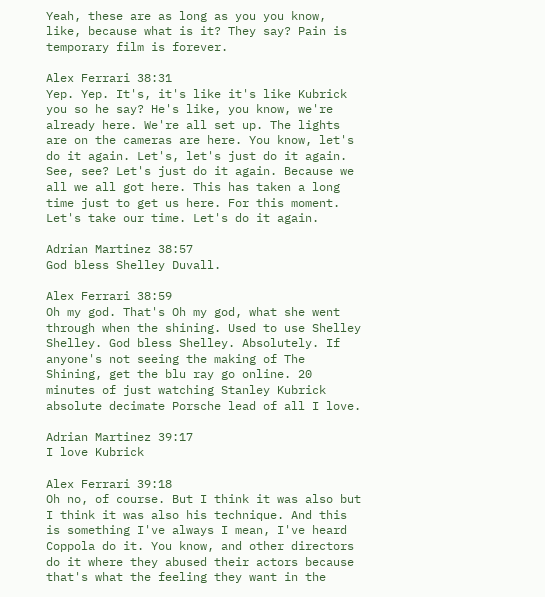Yeah, these are as long as you you know, like, because what is it? They say? Pain is temporary film is forever.

Alex Ferrari 38:31
Yep. Yep. It's, it's like it's like Kubrick you so he say? He's like, you know, we're already here. We're all set up. The lights are on the cameras are here. You know, let's do it again. Let's, let's just do it again. See, see? Let's just do it again. Because we all we all got here. This has taken a long time just to get us here. For this moment. Let's take our time. Let's do it again.

Adrian Martinez 38:57
God bless Shelley Duvall.

Alex Ferrari 38:59
Oh my god. That's Oh my god, what she went through when the shining. Used to use Shelley Shelley. God bless Shelley. Absolutely. If anyone's not seeing the making of The Shining, get the blu ray go online. 20 minutes of just watching Stanley Kubrick absolute decimate Porsche lead of all I love.

Adrian Martinez 39:17
I love Kubrick

Alex Ferrari 39:18
Oh no, of course. But I think it was also but I think it was also his technique. And this is something I've always I mean, I've heard Coppola do it. You know, and other directors do it where they abused their actors because that's what the feeling they want in the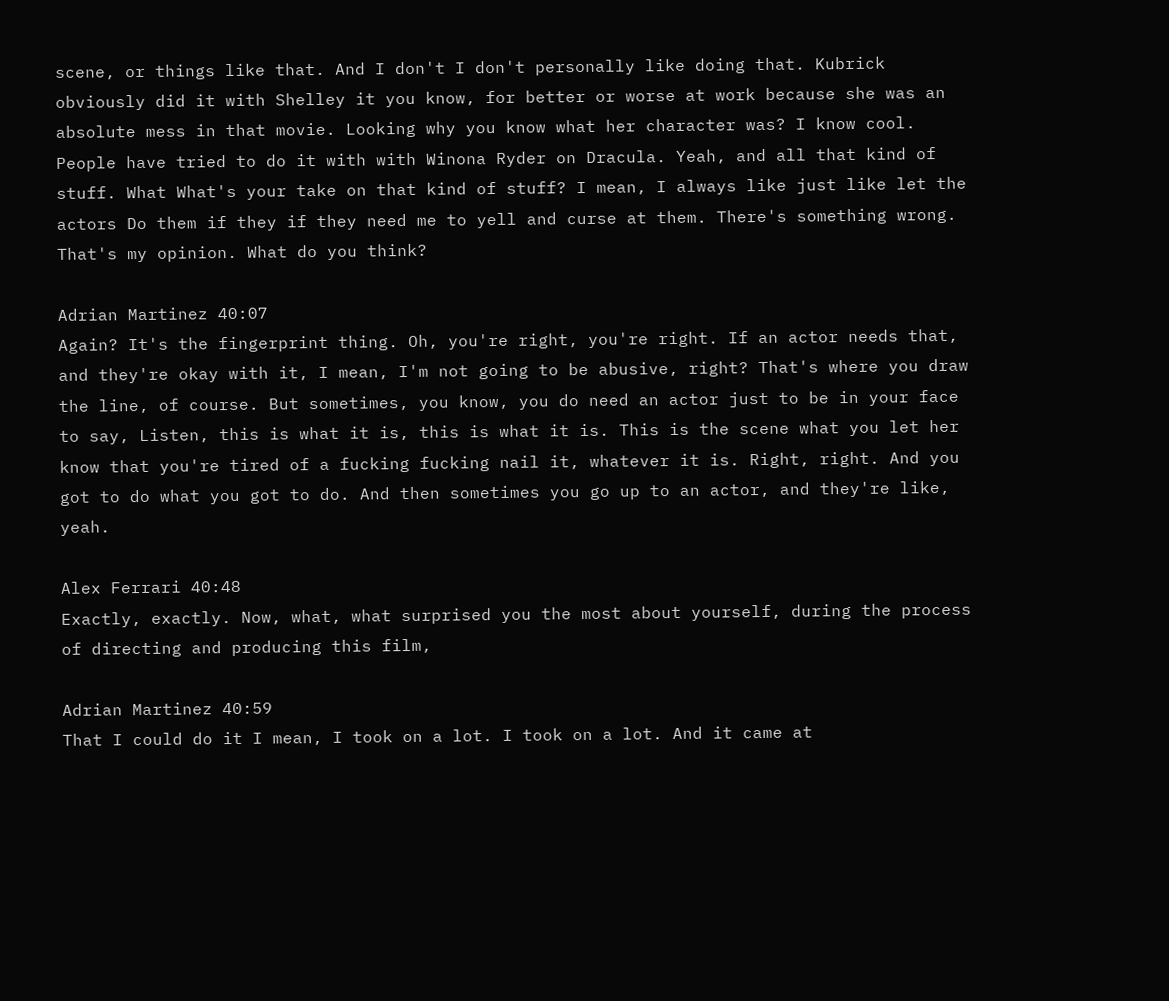scene, or things like that. And I don't I don't personally like doing that. Kubrick obviously did it with Shelley it you know, for better or worse at work because she was an absolute mess in that movie. Looking why you know what her character was? I know cool. People have tried to do it with with Winona Ryder on Dracula. Yeah, and all that kind of stuff. What What's your take on that kind of stuff? I mean, I always like just like let the actors Do them if they if they need me to yell and curse at them. There's something wrong. That's my opinion. What do you think?

Adrian Martinez 40:07
Again? It's the fingerprint thing. Oh, you're right, you're right. If an actor needs that, and they're okay with it, I mean, I'm not going to be abusive, right? That's where you draw the line, of course. But sometimes, you know, you do need an actor just to be in your face to say, Listen, this is what it is, this is what it is. This is the scene what you let her know that you're tired of a fucking fucking nail it, whatever it is. Right, right. And you got to do what you got to do. And then sometimes you go up to an actor, and they're like, yeah.

Alex Ferrari 40:48
Exactly, exactly. Now, what, what surprised you the most about yourself, during the process of directing and producing this film,

Adrian Martinez 40:59
That I could do it I mean, I took on a lot. I took on a lot. And it came at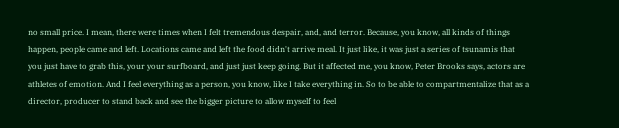no small price. I mean, there were times when I felt tremendous despair, and, and terror. Because, you know, all kinds of things happen, people came and left. Locations came and left the food didn't arrive meal. It just like, it was just a series of tsunamis that you just have to grab this, your your surfboard, and just just keep going. But it affected me, you know, Peter Brooks says, actors are athletes of emotion. And I feel everything as a person, you know, like I take everything in. So to be able to compartmentalize that as a director, producer to stand back and see the bigger picture to allow myself to feel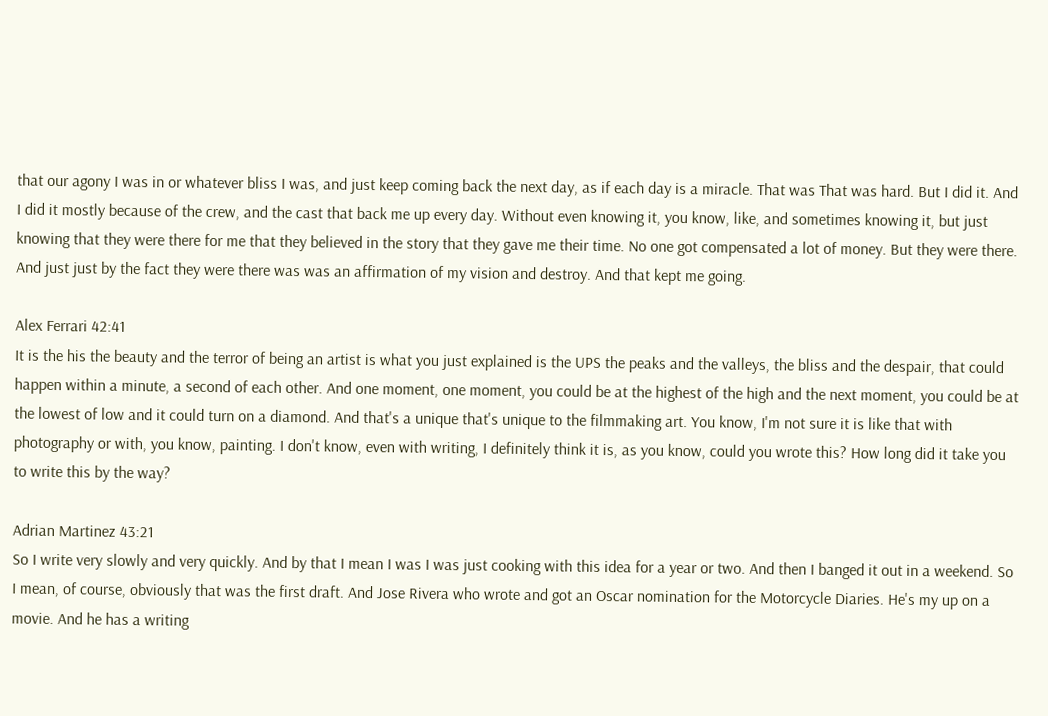that our agony I was in or whatever bliss I was, and just keep coming back the next day, as if each day is a miracle. That was That was hard. But I did it. And I did it mostly because of the crew, and the cast that back me up every day. Without even knowing it, you know, like, and sometimes knowing it, but just knowing that they were there for me that they believed in the story that they gave me their time. No one got compensated a lot of money. But they were there. And just just by the fact they were there was was an affirmation of my vision and destroy. And that kept me going.

Alex Ferrari 42:41
It is the his the beauty and the terror of being an artist is what you just explained is the UPS the peaks and the valleys, the bliss and the despair, that could happen within a minute, a second of each other. And one moment, one moment, you could be at the highest of the high and the next moment, you could be at the lowest of low and it could turn on a diamond. And that's a unique that's unique to the filmmaking art. You know, I'm not sure it is like that with photography or with, you know, painting. I don't know, even with writing, I definitely think it is, as you know, could you wrote this? How long did it take you to write this by the way?

Adrian Martinez 43:21
So I write very slowly and very quickly. And by that I mean I was I was just cooking with this idea for a year or two. And then I banged it out in a weekend. So I mean, of course, obviously that was the first draft. And Jose Rivera who wrote and got an Oscar nomination for the Motorcycle Diaries. He's my up on a movie. And he has a writing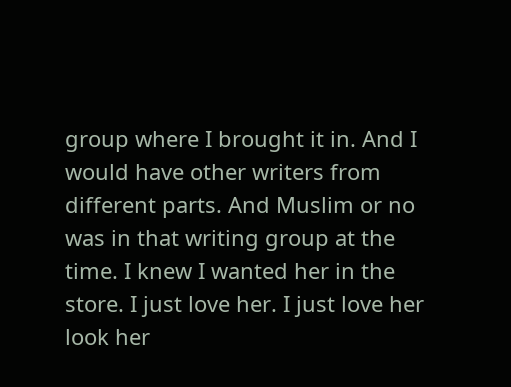group where I brought it in. And I would have other writers from different parts. And Muslim or no was in that writing group at the time. I knew I wanted her in the store. I just love her. I just love her look her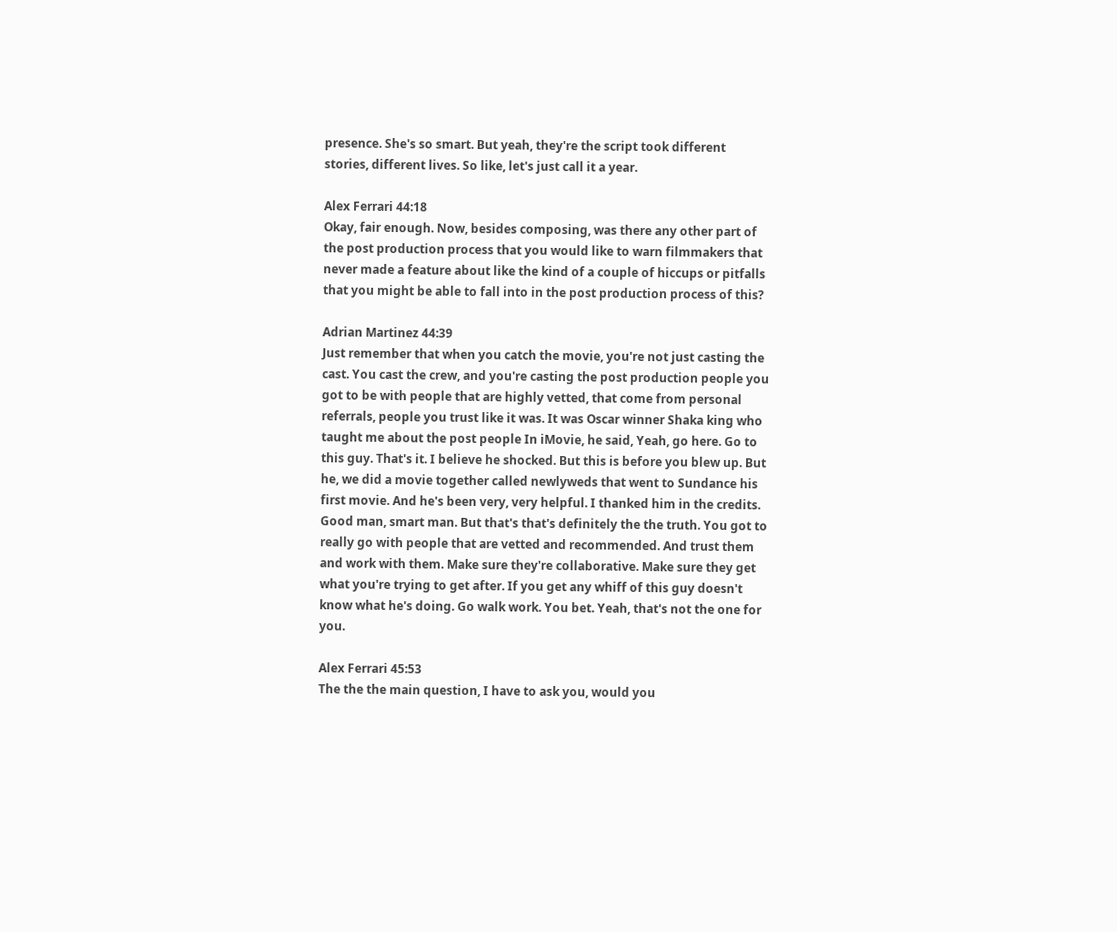presence. She's so smart. But yeah, they're the script took different stories, different lives. So like, let's just call it a year.

Alex Ferrari 44:18
Okay, fair enough. Now, besides composing, was there any other part of the post production process that you would like to warn filmmakers that never made a feature about like the kind of a couple of hiccups or pitfalls that you might be able to fall into in the post production process of this?

Adrian Martinez 44:39
Just remember that when you catch the movie, you're not just casting the cast. You cast the crew, and you're casting the post production people you got to be with people that are highly vetted, that come from personal referrals, people you trust like it was. It was Oscar winner Shaka king who taught me about the post people In iMovie, he said, Yeah, go here. Go to this guy. That's it. I believe he shocked. But this is before you blew up. But he, we did a movie together called newlyweds that went to Sundance his first movie. And he's been very, very helpful. I thanked him in the credits. Good man, smart man. But that's that's definitely the the truth. You got to really go with people that are vetted and recommended. And trust them and work with them. Make sure they're collaborative. Make sure they get what you're trying to get after. If you get any whiff of this guy doesn't know what he's doing. Go walk work. You bet. Yeah, that's not the one for you.

Alex Ferrari 45:53
The the the main question, I have to ask you, would you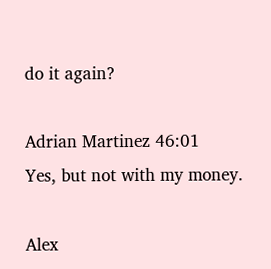do it again?

Adrian Martinez 46:01
Yes, but not with my money.

Alex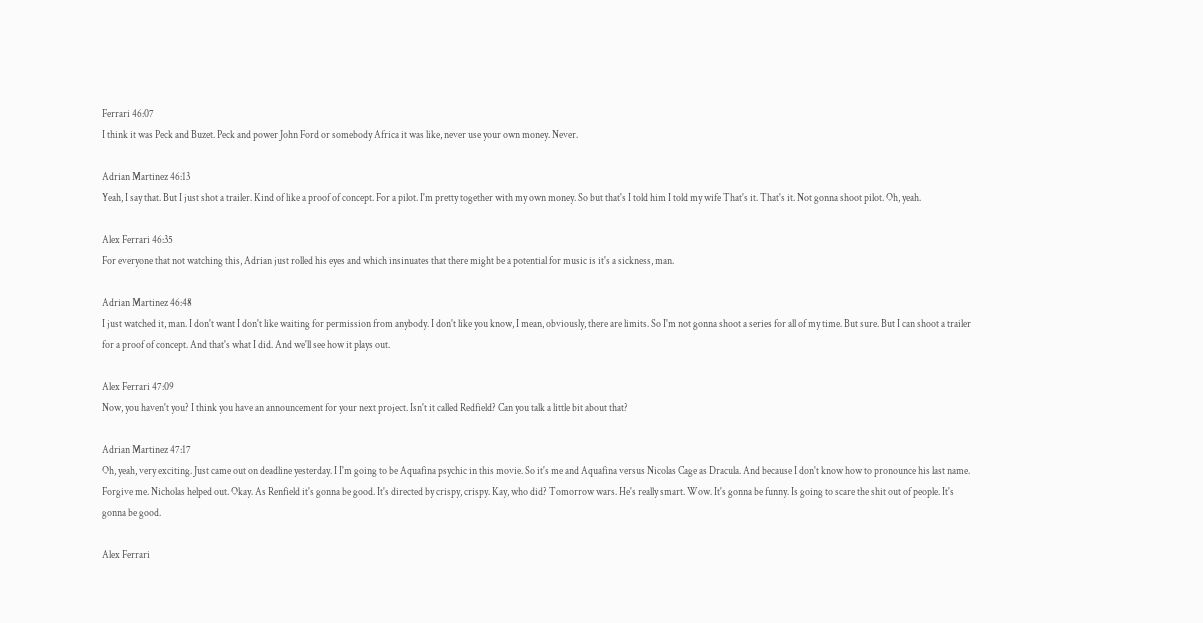Ferrari 46:07
I think it was Peck and Buzet. Peck and power John Ford or somebody Africa it was like, never use your own money. Never.

Adrian Martinez 46:13
Yeah, I say that. But I just shot a trailer. Kind of like a proof of concept. For a pilot. I'm pretty together with my own money. So but that's I told him I told my wife That's it. That's it. Not gonna shoot pilot. Oh, yeah.

Alex Ferrari 46:35
For everyone that not watching this, Adrian just rolled his eyes and which insinuates that there might be a potential for music is it's a sickness, man.

Adrian Martinez 46:48
I just watched it, man. I don't want I don't like waiting for permission from anybody. I don't like you know, I mean, obviously, there are limits. So I'm not gonna shoot a series for all of my time. But sure. But I can shoot a trailer for a proof of concept. And that's what I did. And we'll see how it plays out.

Alex Ferrari 47:09
Now, you haven't you? I think you have an announcement for your next project. Isn't it called Redfield? Can you talk a little bit about that?

Adrian Martinez 47:17
Oh, yeah, very exciting. Just came out on deadline yesterday. I I'm going to be Aquafina psychic in this movie. So it's me and Aquafina versus Nicolas Cage as Dracula. And because I don't know how to pronounce his last name. Forgive me. Nicholas helped out. Okay. As Renfield it's gonna be good. It's directed by crispy, crispy. Kay, who did? Tomorrow wars. He's really smart. Wow. It's gonna be funny. Is going to scare the shit out of people. It's gonna be good.

Alex Ferrari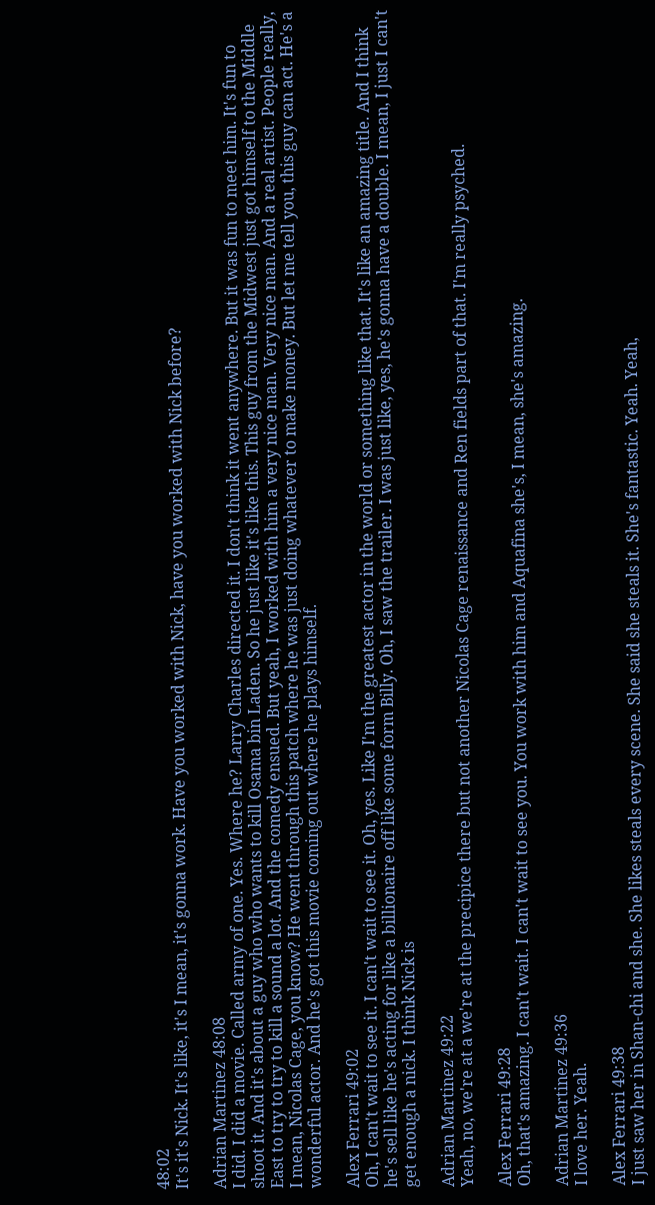48:02
It's it's Nick. It's like, it's I mean, it's gonna work. Have you worked with Nick, have you worked with Nick before?

Adrian Martinez 48:08
I did. I did a movie. Called army of one. Yes. Where he? Larry Charles directed it. I don't think it went anywhere. But it was fun to meet him. It's fun to shoot it. And it's about a guy who who wants to kill Osama bin Laden. So he just like it's like this. This guy from the Midwest just got himself to the Middle East to try to try to kill a sound a lot. And the comedy ensued. But yeah, I worked with him a very nice man. Very nice man. And a real artist. People really, I mean, Nicolas Cage, you know? He went through this patch where he was just doing whatever to make money. But let me tell you, this guy can act. He's a wonderful actor. And he's got this movie coming out where he plays himself.

Alex Ferrari 49:02
Oh, I can't wait to see it. I can't wait to see it. Oh, yes. Like I'm the greatest actor in the world or something like that. It's like an amazing title. And I think he's sell like he's acting for like a billionaire off like some form Billy. Oh, I saw the trailer. I was just like, yes, he's gonna have a double. I mean, I just I can't get enough a nick. I think Nick is

Adrian Martinez 49:22
Yeah, no, we're at a we're at the precipice there but not another Nicolas Cage renaissance and Ren fields part of that. I'm really psyched.

Alex Ferrari 49:28
Oh, that's amazing. I can't wait. I can't wait to see you. You work with him and Aquafina she's, I mean, she's amazing.

Adrian Martinez 49:36
I love her. Yeah.

Alex Ferrari 49:38
I just saw her in Shan-chi and she. She likes steals every scene. She said she steals it. She's fantastic. Yeah. Yeah,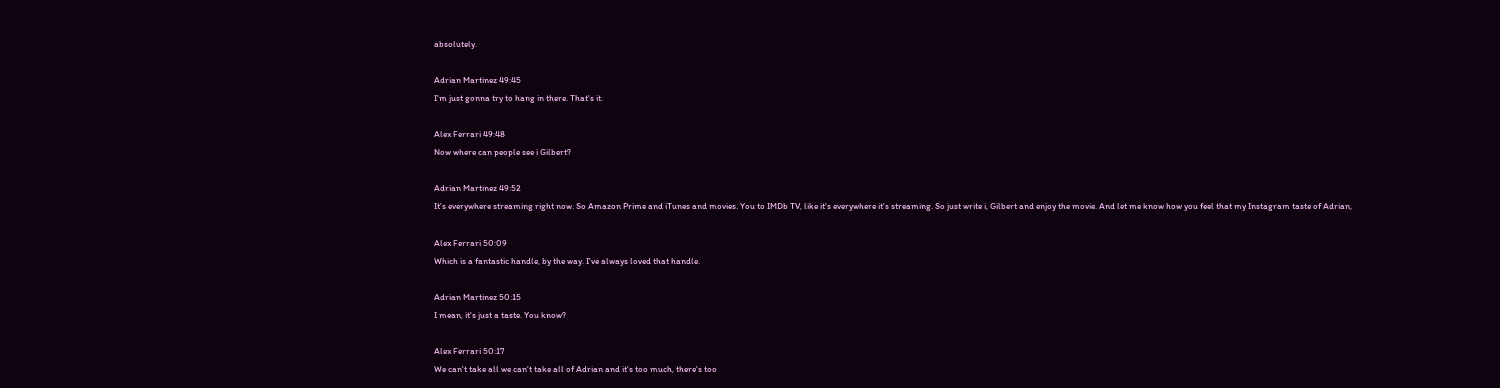absolutely.

Adrian Martinez 49:45
I'm just gonna try to hang in there. That's it.

Alex Ferrari 49:48
Now where can people see i Gilbert?

Adrian Martinez 49:52
It's everywhere streaming right now. So Amazon Prime and iTunes and movies. You to IMDb TV, like it's everywhere it's streaming. So just write i, Gilbert and enjoy the movie. And let me know how you feel that my Instagram taste of Adrian,

Alex Ferrari 50:09
Which is a fantastic handle, by the way. I've always loved that handle.

Adrian Martinez 50:15
I mean, it's just a taste. You know?

Alex Ferrari 50:17
We can't take all we can't take all of Adrian and it's too much, there's too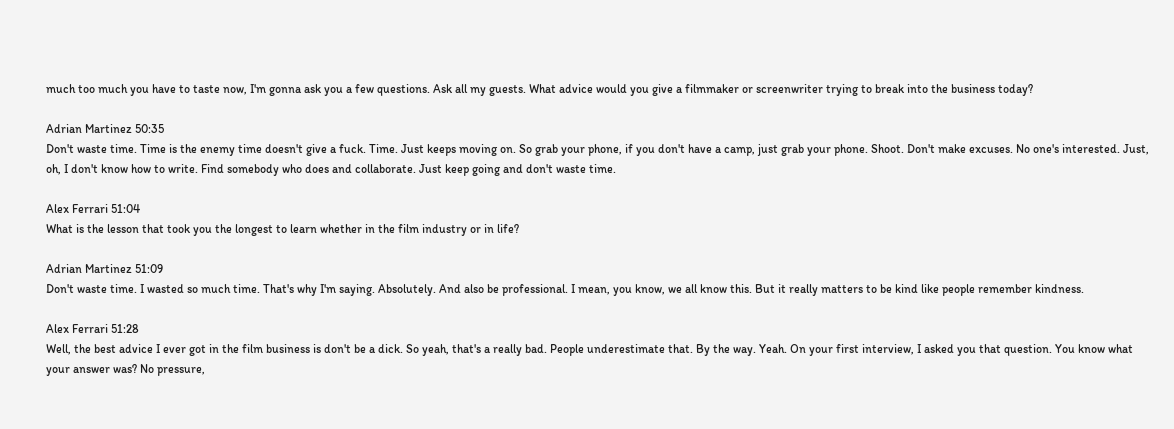much too much you have to taste now, I'm gonna ask you a few questions. Ask all my guests. What advice would you give a filmmaker or screenwriter trying to break into the business today?

Adrian Martinez 50:35
Don't waste time. Time is the enemy time doesn't give a fuck. Time. Just keeps moving on. So grab your phone, if you don't have a camp, just grab your phone. Shoot. Don't make excuses. No one's interested. Just, oh, I don't know how to write. Find somebody who does and collaborate. Just keep going and don't waste time.

Alex Ferrari 51:04
What is the lesson that took you the longest to learn whether in the film industry or in life?

Adrian Martinez 51:09
Don't waste time. I wasted so much time. That's why I'm saying. Absolutely. And also be professional. I mean, you know, we all know this. But it really matters to be kind like people remember kindness.

Alex Ferrari 51:28
Well, the best advice I ever got in the film business is don't be a dick. So yeah, that's a really bad. People underestimate that. By the way. Yeah. On your first interview, I asked you that question. You know what your answer was? No pressure,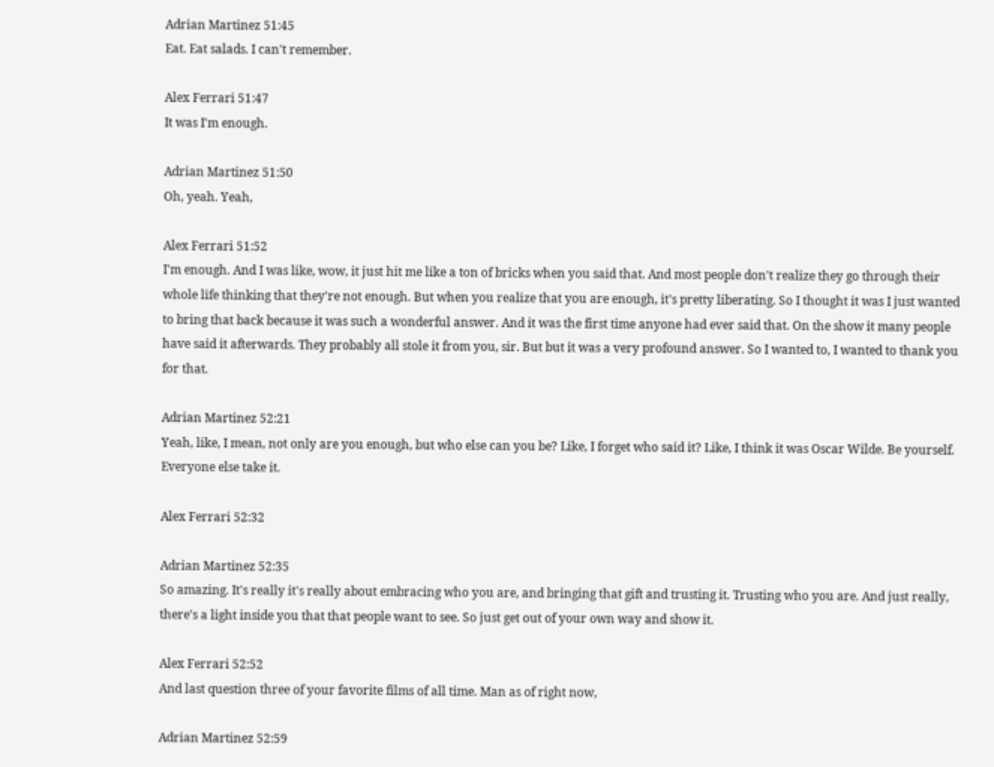Adrian Martinez 51:45
Eat. Eat salads. I can't remember.

Alex Ferrari 51:47
It was I'm enough.

Adrian Martinez 51:50
Oh, yeah. Yeah,

Alex Ferrari 51:52
I'm enough. And I was like, wow, it just hit me like a ton of bricks when you said that. And most people don't realize they go through their whole life thinking that they're not enough. But when you realize that you are enough, it's pretty liberating. So I thought it was I just wanted to bring that back because it was such a wonderful answer. And it was the first time anyone had ever said that. On the show it many people have said it afterwards. They probably all stole it from you, sir. But but it was a very profound answer. So I wanted to, I wanted to thank you for that.

Adrian Martinez 52:21
Yeah, like, I mean, not only are you enough, but who else can you be? Like, I forget who said it? Like, I think it was Oscar Wilde. Be yourself. Everyone else take it.

Alex Ferrari 52:32

Adrian Martinez 52:35
So amazing. It's really it's really about embracing who you are, and bringing that gift and trusting it. Trusting who you are. And just really, there's a light inside you that that people want to see. So just get out of your own way and show it.

Alex Ferrari 52:52
And last question three of your favorite films of all time. Man as of right now,

Adrian Martinez 52:59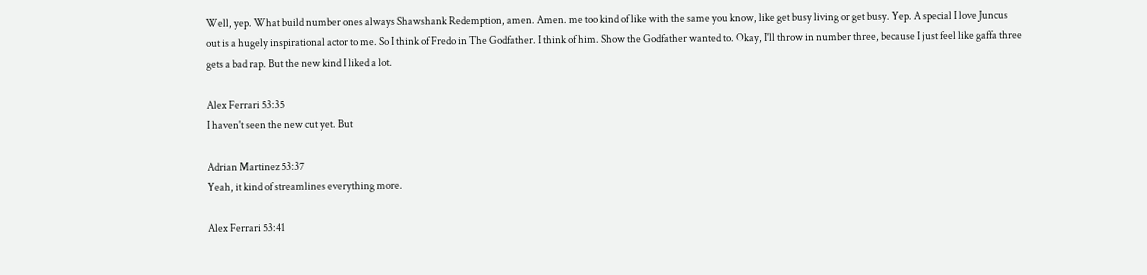Well, yep. What build number ones always Shawshank Redemption, amen. Amen. me too kind of like with the same you know, like get busy living or get busy. Yep. A special I love Juncus out is a hugely inspirational actor to me. So I think of Fredo in The Godfather. I think of him. Show the Godfather wanted to. Okay, I'll throw in number three, because I just feel like gaffa three gets a bad rap. But the new kind I liked a lot.

Alex Ferrari 53:35
I haven't seen the new cut yet. But

Adrian Martinez 53:37
Yeah, it kind of streamlines everything more.

Alex Ferrari 53:41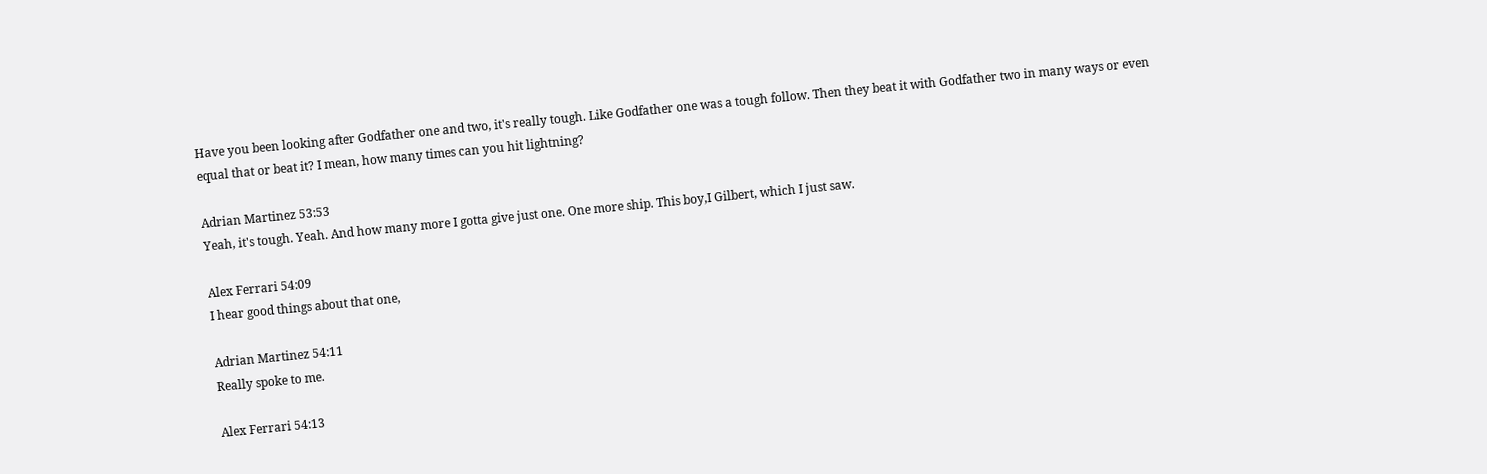Have you been looking after Godfather one and two, it's really tough. Like Godfather one was a tough follow. Then they beat it with Godfather two in many ways or even equal that or beat it? I mean, how many times can you hit lightning?

Adrian Martinez 53:53
Yeah, it's tough. Yeah. And how many more I gotta give just one. One more ship. This boy,I Gilbert, which I just saw.

Alex Ferrari 54:09
I hear good things about that one,

Adrian Martinez 54:11
Really spoke to me.

Alex Ferrari 54:13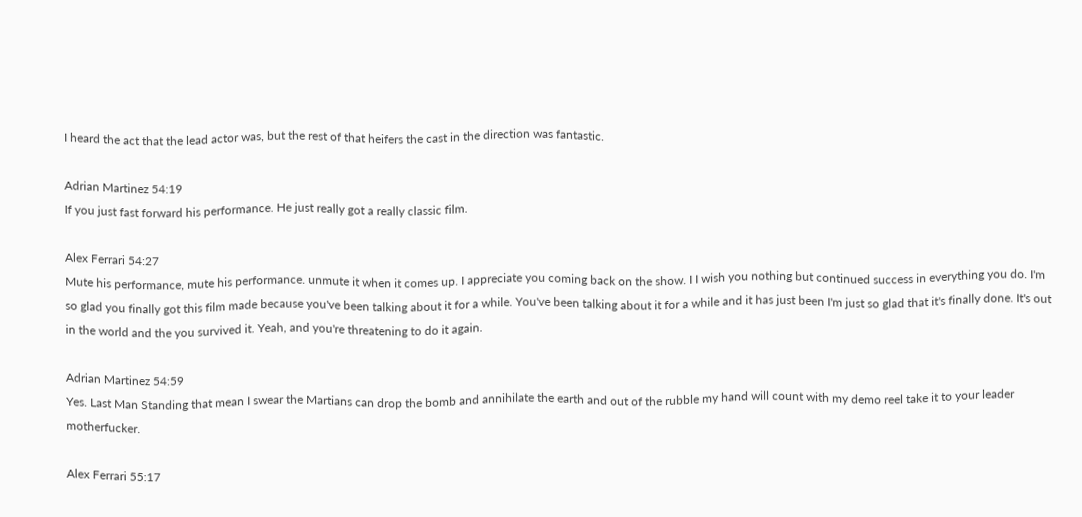I heard the act that the lead actor was, but the rest of that heifers the cast in the direction was fantastic.

Adrian Martinez 54:19
If you just fast forward his performance. He just really got a really classic film.

Alex Ferrari 54:27
Mute his performance, mute his performance. unmute it when it comes up. I appreciate you coming back on the show. I I wish you nothing but continued success in everything you do. I'm so glad you finally got this film made because you've been talking about it for a while. You've been talking about it for a while and it has just been I'm just so glad that it's finally done. It's out in the world and the you survived it. Yeah, and you're threatening to do it again.

Adrian Martinez 54:59
Yes. Last Man Standing that mean I swear the Martians can drop the bomb and annihilate the earth and out of the rubble my hand will count with my demo reel take it to your leader motherfucker.

Alex Ferrari 55:17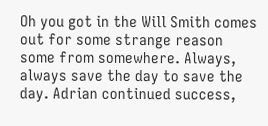Oh you got in the Will Smith comes out for some strange reason some from somewhere. Always, always save the day to save the day. Adrian continued success,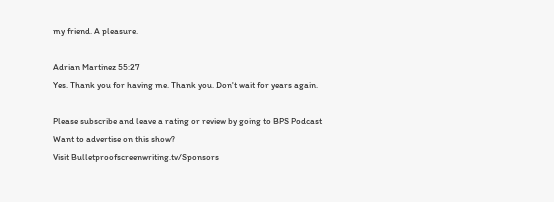my friend. A pleasure.

Adrian Martinez 55:27
Yes. Thank you for having me. Thank you. Don't wait for years again.

Please subscribe and leave a rating or review by going to BPS Podcast
Want to advertise on this show?
Visit Bulletproofscreenwriting.tv/Sponsors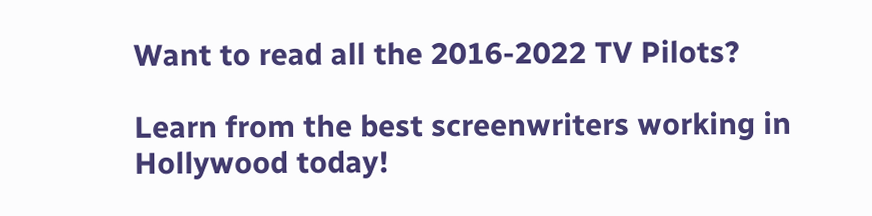Want to read all the 2016-2022 TV Pilots?

Learn from the best screenwriters working in Hollywood today!